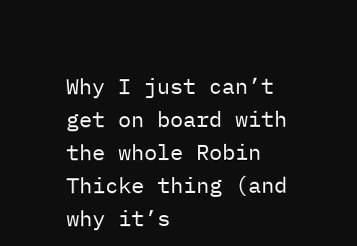Why I just can’t get on board with the whole Robin Thicke thing (and why it’s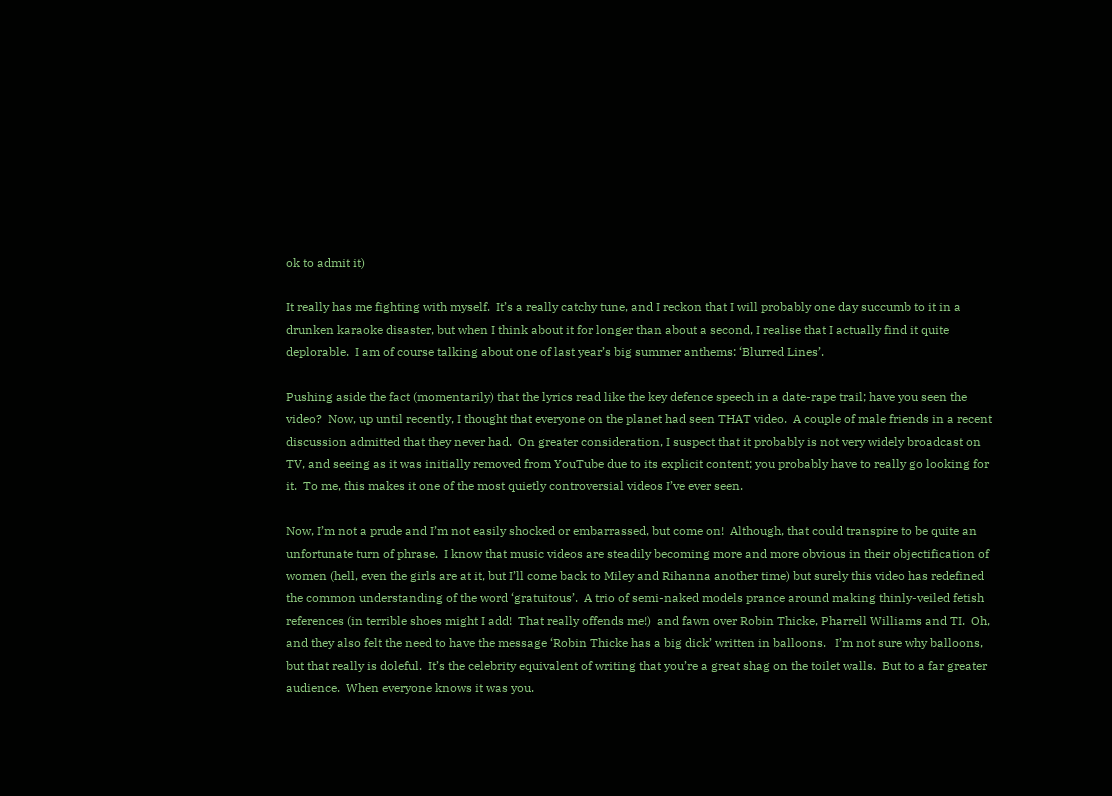ok to admit it)

It really has me fighting with myself.  It’s a really catchy tune, and I reckon that I will probably one day succumb to it in a drunken karaoke disaster, but when I think about it for longer than about a second, I realise that I actually find it quite deplorable.  I am of course talking about one of last year’s big summer anthems: ‘Blurred Lines’.

Pushing aside the fact (momentarily) that the lyrics read like the key defence speech in a date-rape trail; have you seen the video?  Now, up until recently, I thought that everyone on the planet had seen THAT video.  A couple of male friends in a recent discussion admitted that they never had.  On greater consideration, I suspect that it probably is not very widely broadcast on TV, and seeing as it was initially removed from YouTube due to its explicit content; you probably have to really go looking for it.  To me, this makes it one of the most quietly controversial videos I’ve ever seen.

Now, I’m not a prude and I’m not easily shocked or embarrassed, but come on!  Although, that could transpire to be quite an unfortunate turn of phrase.  I know that music videos are steadily becoming more and more obvious in their objectification of women (hell, even the girls are at it, but I’ll come back to Miley and Rihanna another time) but surely this video has redefined the common understanding of the word ‘gratuitous’.  A trio of semi-naked models prance around making thinly-veiled fetish references (in terrible shoes might I add!  That really offends me!)  and fawn over Robin Thicke, Pharrell Williams and TI.  Oh, and they also felt the need to have the message ‘Robin Thicke has a big dick’ written in balloons.   I’m not sure why balloons, but that really is doleful.  It’s the celebrity equivalent of writing that you’re a great shag on the toilet walls.  But to a far greater audience.  When everyone knows it was you.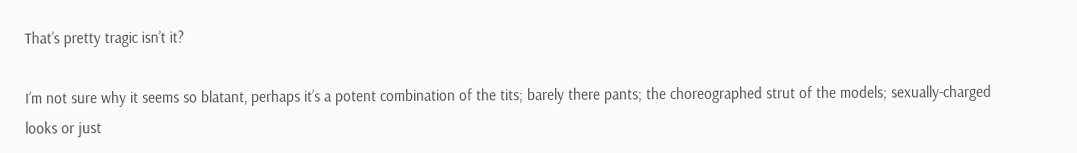That’s pretty tragic isn’t it?

I’m not sure why it seems so blatant, perhaps it’s a potent combination of the tits; barely there pants; the choreographed strut of the models; sexually-charged looks or just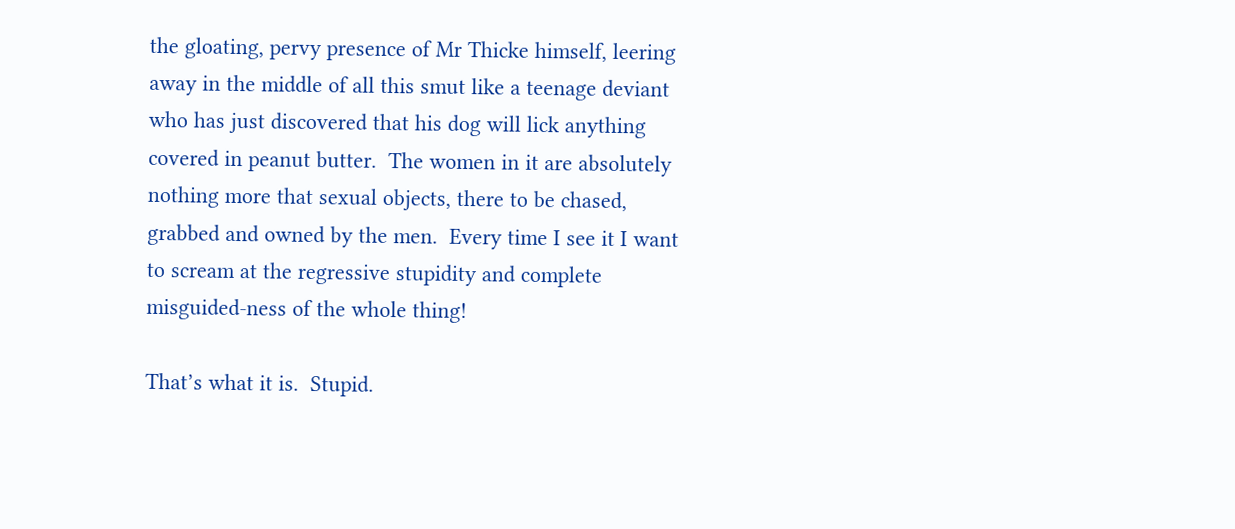the gloating, pervy presence of Mr Thicke himself, leering away in the middle of all this smut like a teenage deviant who has just discovered that his dog will lick anything covered in peanut butter.  The women in it are absolutely nothing more that sexual objects, there to be chased, grabbed and owned by the men.  Every time I see it I want to scream at the regressive stupidity and complete misguided-ness of the whole thing!

That’s what it is.  Stupid.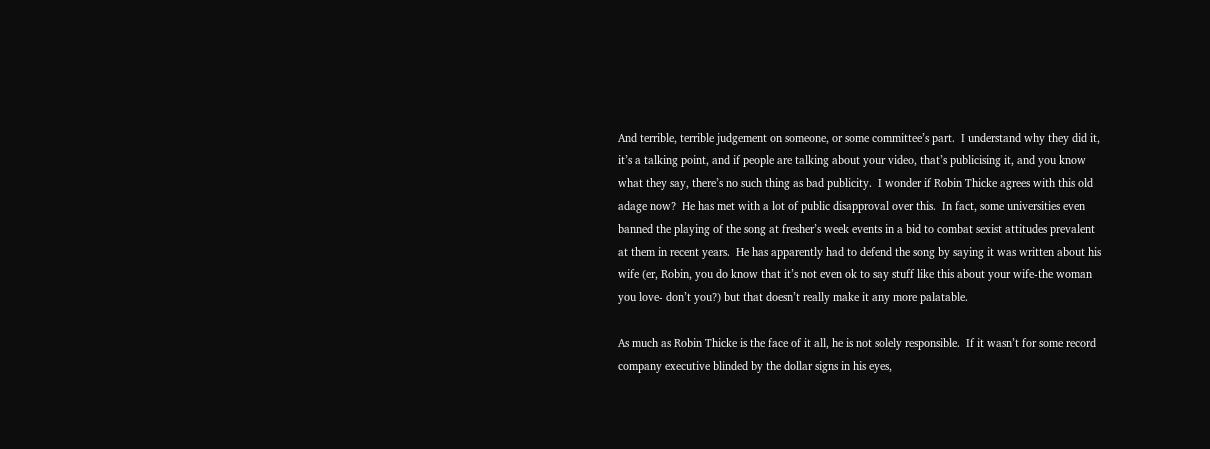And terrible, terrible judgement on someone, or some committee’s part.  I understand why they did it, it’s a talking point, and if people are talking about your video, that’s publicising it, and you know what they say, there’s no such thing as bad publicity.  I wonder if Robin Thicke agrees with this old adage now?  He has met with a lot of public disapproval over this.  In fact, some universities even banned the playing of the song at fresher’s week events in a bid to combat sexist attitudes prevalent at them in recent years.  He has apparently had to defend the song by saying it was written about his wife (er, Robin, you do know that it’s not even ok to say stuff like this about your wife-the woman you love- don’t you?) but that doesn’t really make it any more palatable.

As much as Robin Thicke is the face of it all, he is not solely responsible.  If it wasn’t for some record company executive blinded by the dollar signs in his eyes,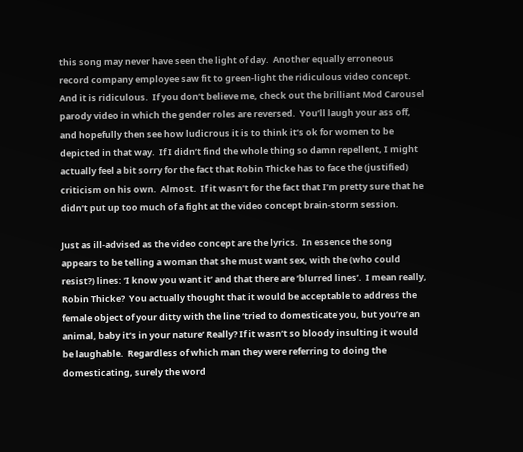this song may never have seen the light of day.  Another equally erroneous record company employee saw fit to green-light the ridiculous video concept.  And it is ridiculous.  If you don’t believe me, check out the brilliant Mod Carousel parody video in which the gender roles are reversed.  You’ll laugh your ass off, and hopefully then see how ludicrous it is to think it’s ok for women to be depicted in that way.  If I didn’t find the whole thing so damn repellent, I might actually feel a bit sorry for the fact that Robin Thicke has to face the (justified) criticism on his own.  Almost.  If it wasn’t for the fact that I’m pretty sure that he didn’t put up too much of a fight at the video concept brain-storm session.

Just as ill-advised as the video concept are the lyrics.  In essence the song appears to be telling a woman that she must want sex, with the (who could resist?) lines: ‘I know you want it’ and that there are ‘blurred lines’.  I mean really, Robin Thicke?  You actually thought that it would be acceptable to address the female object of your ditty with the line ‘tried to domesticate you, but you’re an animal, baby it’s in your nature’ Really? If it wasn’t so bloody insulting it would be laughable.  Regardless of which man they were referring to doing the domesticating, surely the word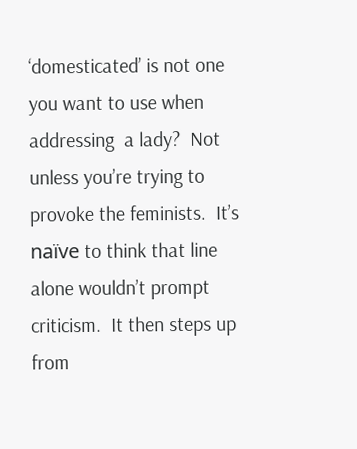‘domesticated’ is not one you want to use when addressing  a lady?  Not unless you’re trying to provoke the feminists.  It’s naïve to think that line alone wouldn’t prompt criticism.  It then steps up from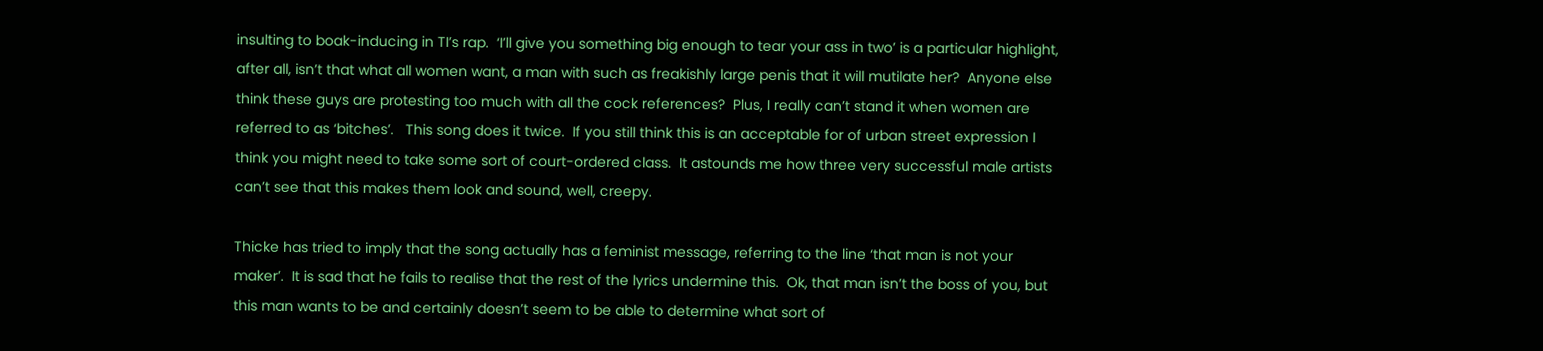insulting to boak-inducing in TI’s rap.  ‘I’ll give you something big enough to tear your ass in two’ is a particular highlight, after all, isn’t that what all women want, a man with such as freakishly large penis that it will mutilate her?  Anyone else think these guys are protesting too much with all the cock references?  Plus, I really can’t stand it when women are referred to as ‘bitches’.   This song does it twice.  If you still think this is an acceptable for of urban street expression I think you might need to take some sort of court-ordered class.  It astounds me how three very successful male artists can’t see that this makes them look and sound, well, creepy.

Thicke has tried to imply that the song actually has a feminist message, referring to the line ‘that man is not your maker’.  It is sad that he fails to realise that the rest of the lyrics undermine this.  Ok, that man isn’t the boss of you, but this man wants to be and certainly doesn’t seem to be able to determine what sort of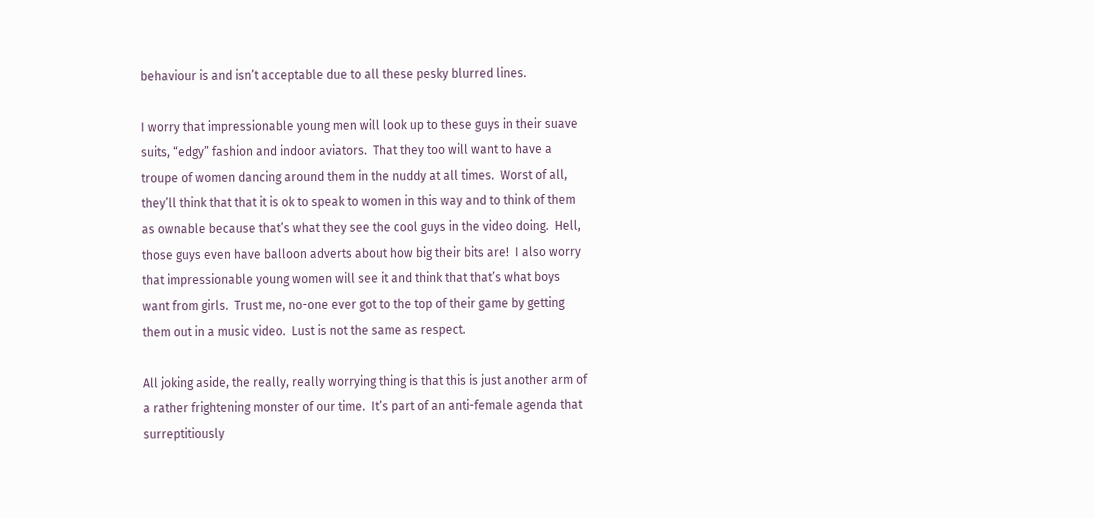behaviour is and isn’t acceptable due to all these pesky blurred lines.

I worry that impressionable young men will look up to these guys in their suave suits, “edgy” fashion and indoor aviators.  That they too will want to have a troupe of women dancing around them in the nuddy at all times.  Worst of all, they’ll think that that it is ok to speak to women in this way and to think of them as ownable because that’s what they see the cool guys in the video doing.  Hell, those guys even have balloon adverts about how big their bits are!  I also worry that impressionable young women will see it and think that that’s what boys want from girls.  Trust me, no-one ever got to the top of their game by getting them out in a music video.  Lust is not the same as respect.

All joking aside, the really, really worrying thing is that this is just another arm of a rather frightening monster of our time.  It’s part of an anti-female agenda that surreptitiously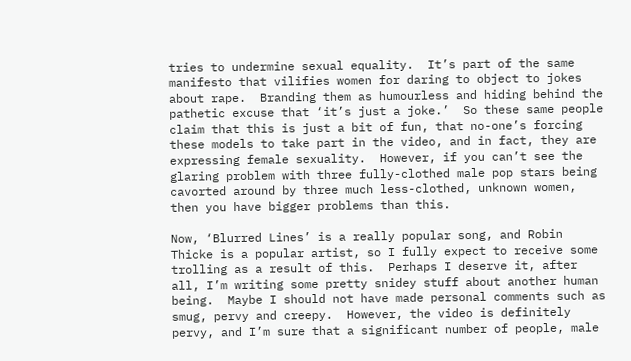tries to undermine sexual equality.  It’s part of the same manifesto that vilifies women for daring to object to jokes about rape.  Branding them as humourless and hiding behind the pathetic excuse that ‘it’s just a joke.’  So these same people claim that this is just a bit of fun, that no-one’s forcing these models to take part in the video, and in fact, they are expressing female sexuality.  However, if you can’t see the glaring problem with three fully-clothed male pop stars being cavorted around by three much less-clothed, unknown women, then you have bigger problems than this.

Now, ‘Blurred Lines’ is a really popular song, and Robin Thicke is a popular artist, so I fully expect to receive some trolling as a result of this.  Perhaps I deserve it, after all, I’m writing some pretty snidey stuff about another human being.  Maybe I should not have made personal comments such as smug, pervy and creepy.  However, the video is definitely pervy, and I’m sure that a significant number of people, male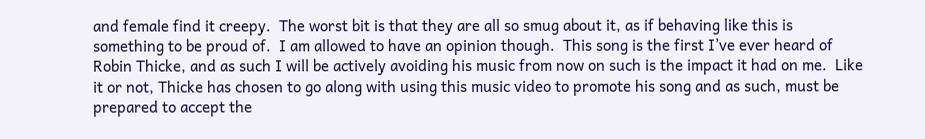and female find it creepy.  The worst bit is that they are all so smug about it, as if behaving like this is something to be proud of.  I am allowed to have an opinion though.  This song is the first I’ve ever heard of Robin Thicke, and as such I will be actively avoiding his music from now on such is the impact it had on me.  Like it or not, Thicke has chosen to go along with using this music video to promote his song and as such, must be prepared to accept the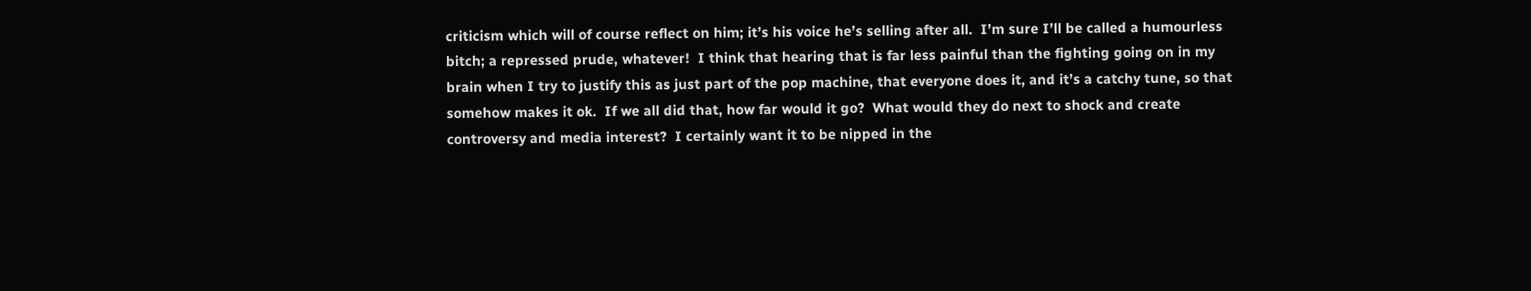criticism which will of course reflect on him; it’s his voice he’s selling after all.  I’m sure I’ll be called a humourless bitch; a repressed prude, whatever!  I think that hearing that is far less painful than the fighting going on in my brain when I try to justify this as just part of the pop machine, that everyone does it, and it’s a catchy tune, so that somehow makes it ok.  If we all did that, how far would it go?  What would they do next to shock and create controversy and media interest?  I certainly want it to be nipped in the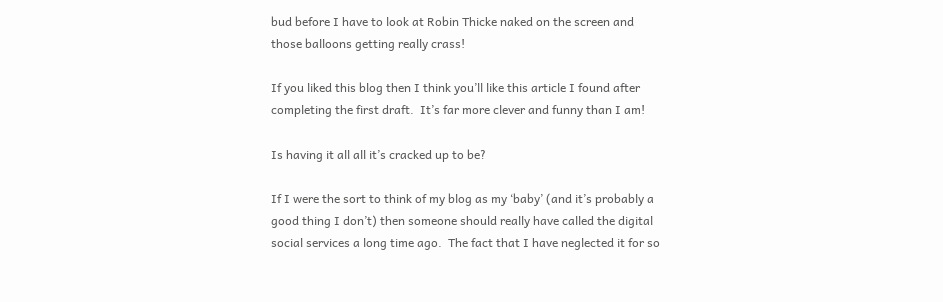bud before I have to look at Robin Thicke naked on the screen and those balloons getting really crass!

If you liked this blog then I think you’ll like this article I found after completing the first draft.  It’s far more clever and funny than I am!

Is having it all all it’s cracked up to be?

If I were the sort to think of my blog as my ‘baby’ (and it’s probably a good thing I don’t) then someone should really have called the digital social services a long time ago.  The fact that I have neglected it for so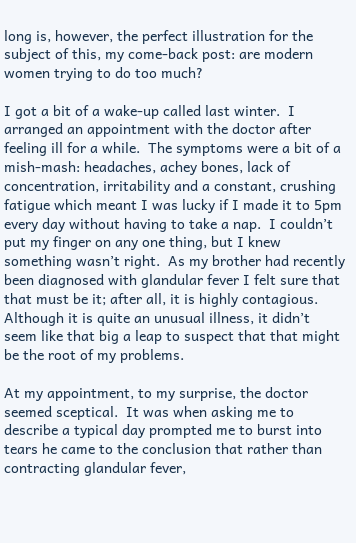long is, however, the perfect illustration for the subject of this, my come-back post: are modern women trying to do too much?

I got a bit of a wake-up called last winter.  I arranged an appointment with the doctor after feeling ill for a while.  The symptoms were a bit of a mish-mash: headaches, achey bones, lack of concentration, irritability and a constant, crushing fatigue which meant I was lucky if I made it to 5pm every day without having to take a nap.  I couldn’t put my finger on any one thing, but I knew something wasn’t right.  As my brother had recently been diagnosed with glandular fever I felt sure that that must be it; after all, it is highly contagious.  Although it is quite an unusual illness, it didn’t seem like that big a leap to suspect that that might be the root of my problems.

At my appointment, to my surprise, the doctor seemed sceptical.  It was when asking me to describe a typical day prompted me to burst into tears he came to the conclusion that rather than contracting glandular fever,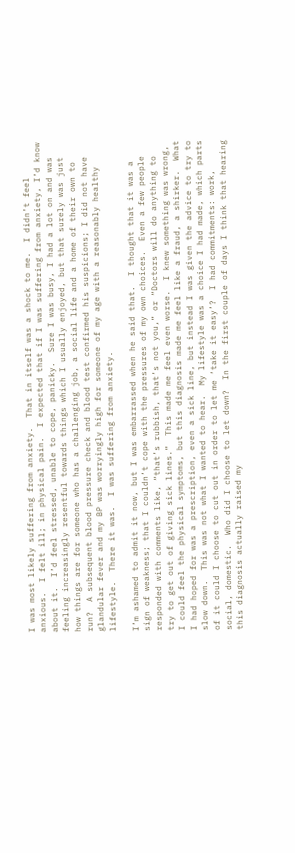I was most likely suffering from anxiety.  That in itself was a shock to me.  I didn’t feel anxious.  I felt ill; in physical pain.  I expected that if I was suffering from anxiety, I’d know about it.  I’d feel stressed, unable to cope, panicky.  Sure I was busy, I had a lot on and was feeling increasingly resentful towards things which I usually enjoyed, but that surely was just how things are for someone who has a challenging job, a social life and a home of their own to run?  A subsequent blood pressure check and blood test confirmed his suspicions; I did not have glandular fever and my BP was worryingly high for someone of my age with a reasonably healthy lifestyle.  There it was.  I was suffering from anxiety.

I’m ashamed to admit it now, but I was embarrassed when he said that.  I thought that it was a sign of weakness; that I couldn’t cope with the pressures of my own choices.  Even a few people responded with comments like, “that’s rubbish, that’s not you,” or “Doctors will do anything to try to get out of giving sick lines.”  This made me feel even worse.  I knew something was wrong, I could feel the physical symptoms, but this diagnosis made me feel like a fraud, a shirker.  What I had hoped for was a prescription, even a sick line, but instead I was given the advice to try to slow down.  This was not what I wanted to hear.  My lifestyle was a choice I had made, which parts of it could I choose to cut out in order to let me ‘take it easy’?  I had commitments: work, social, domestic.  Who did I choose to let down?  In the first couple of days I think that hearing this diagnosis actually raised my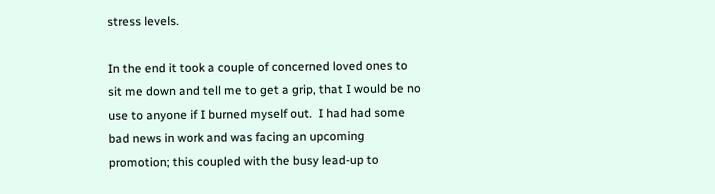stress levels.

In the end it took a couple of concerned loved ones to sit me down and tell me to get a grip, that I would be no use to anyone if I burned myself out.  I had had some bad news in work and was facing an upcoming promotion; this coupled with the busy lead-up to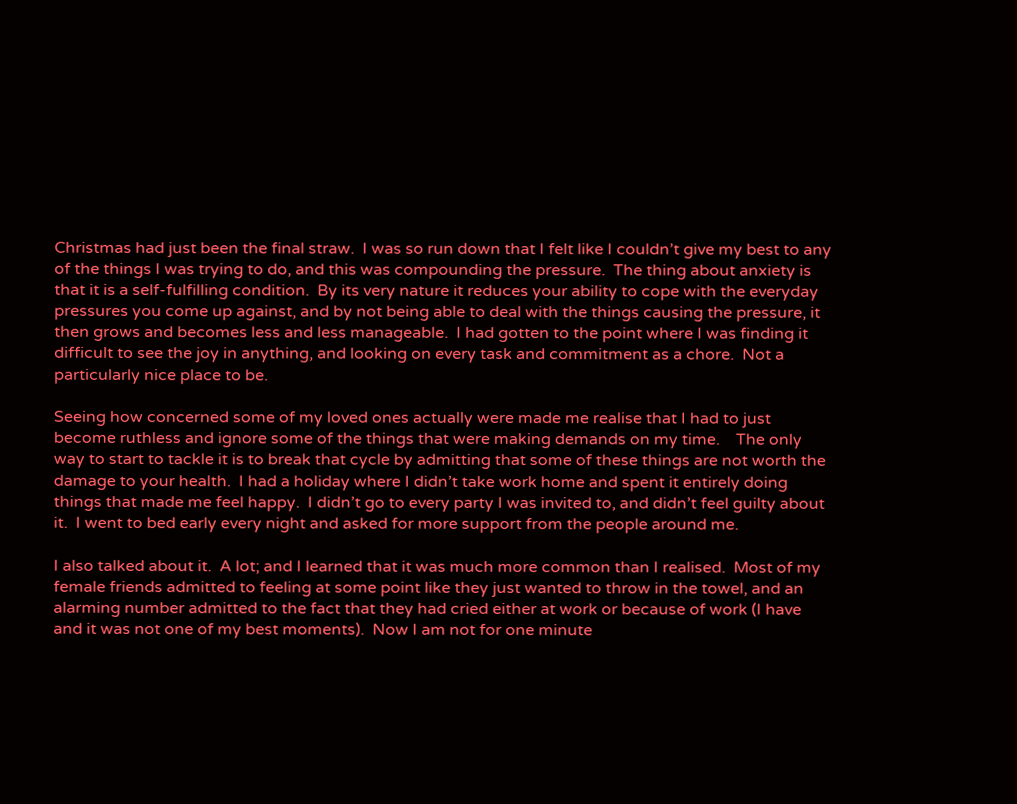Christmas had just been the final straw.  I was so run down that I felt like I couldn’t give my best to any of the things I was trying to do, and this was compounding the pressure.  The thing about anxiety is that it is a self-fulfilling condition.  By its very nature it reduces your ability to cope with the everyday pressures you come up against, and by not being able to deal with the things causing the pressure, it then grows and becomes less and less manageable.  I had gotten to the point where I was finding it difficult to see the joy in anything, and looking on every task and commitment as a chore.  Not a particularly nice place to be.

Seeing how concerned some of my loved ones actually were made me realise that I had to just become ruthless and ignore some of the things that were making demands on my time.    The only way to start to tackle it is to break that cycle by admitting that some of these things are not worth the damage to your health.  I had a holiday where I didn’t take work home and spent it entirely doing things that made me feel happy.  I didn’t go to every party I was invited to, and didn’t feel guilty about it.  I went to bed early every night and asked for more support from the people around me.

I also talked about it.  A lot; and I learned that it was much more common than I realised.  Most of my female friends admitted to feeling at some point like they just wanted to throw in the towel, and an alarming number admitted to the fact that they had cried either at work or because of work (I have and it was not one of my best moments).  Now I am not for one minute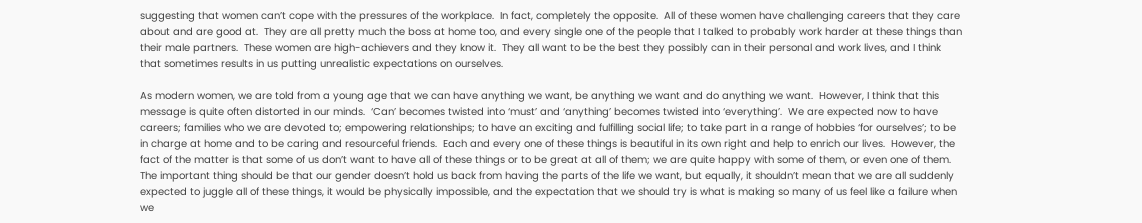suggesting that women can’t cope with the pressures of the workplace.  In fact, completely the opposite.  All of these women have challenging careers that they care about and are good at.  They are all pretty much the boss at home too, and every single one of the people that I talked to probably work harder at these things than their male partners.  These women are high-achievers and they know it.  They all want to be the best they possibly can in their personal and work lives, and I think that sometimes results in us putting unrealistic expectations on ourselves.

As modern women, we are told from a young age that we can have anything we want, be anything we want and do anything we want.  However, I think that this message is quite often distorted in our minds.  ‘Can’ becomes twisted into ‘must’ and ‘anything’ becomes twisted into ‘everything’.  We are expected now to have careers; families who we are devoted to; empowering relationships; to have an exciting and fulfilling social life; to take part in a range of hobbies ‘for ourselves’; to be in charge at home and to be caring and resourceful friends.  Each and every one of these things is beautiful in its own right and help to enrich our lives.  However, the fact of the matter is that some of us don’t want to have all of these things or to be great at all of them; we are quite happy with some of them, or even one of them.  The important thing should be that our gender doesn’t hold us back from having the parts of the life we want, but equally, it shouldn’t mean that we are all suddenly expected to juggle all of these things, it would be physically impossible, and the expectation that we should try is what is making so many of us feel like a failure when we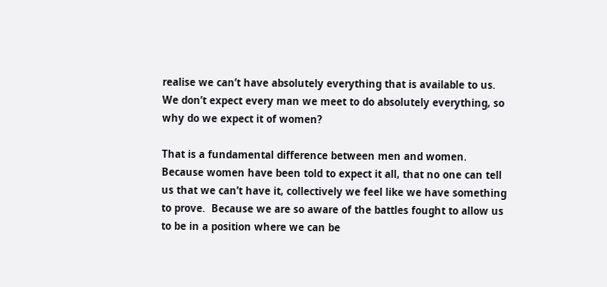realise we can’t have absolutely everything that is available to us.  We don’t expect every man we meet to do absolutely everything, so why do we expect it of women?

That is a fundamental difference between men and women.  Because women have been told to expect it all, that no one can tell us that we can’t have it, collectively we feel like we have something to prove.  Because we are so aware of the battles fought to allow us to be in a position where we can be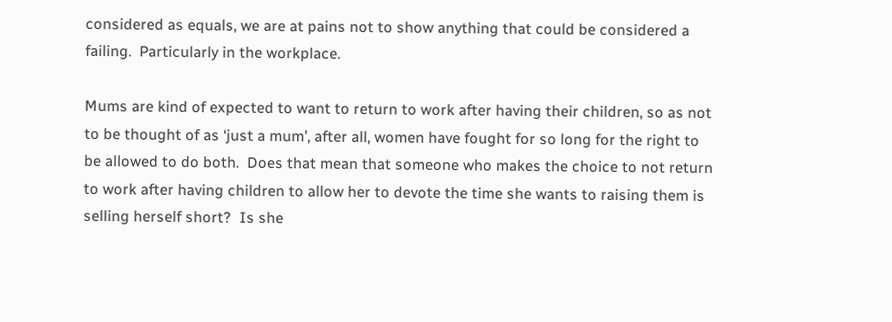considered as equals, we are at pains not to show anything that could be considered a failing.  Particularly in the workplace.

Mums are kind of expected to want to return to work after having their children, so as not to be thought of as ‘just a mum’, after all, women have fought for so long for the right to be allowed to do both.  Does that mean that someone who makes the choice to not return to work after having children to allow her to devote the time she wants to raising them is selling herself short?  Is she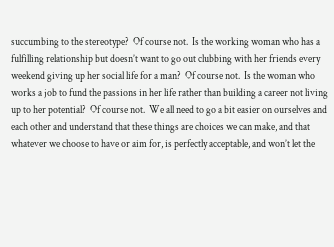succumbing to the stereotype?  Of course not.  Is the working woman who has a fulfilling relationship but doesn’t want to go out clubbing with her friends every weekend giving up her social life for a man?  Of course not.  Is the woman who works a job to fund the passions in her life rather than building a career not living up to her potential?  Of course not.  We all need to go a bit easier on ourselves and each other and understand that these things are choices we can make, and that whatever we choose to have or aim for, is perfectly acceptable, and won’t let the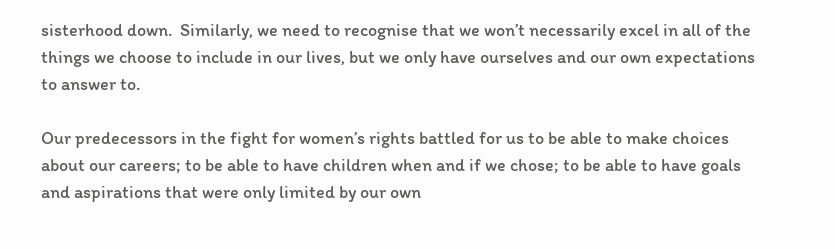sisterhood down.  Similarly, we need to recognise that we won’t necessarily excel in all of the things we choose to include in our lives, but we only have ourselves and our own expectations to answer to.

Our predecessors in the fight for women’s rights battled for us to be able to make choices about our careers; to be able to have children when and if we chose; to be able to have goals and aspirations that were only limited by our own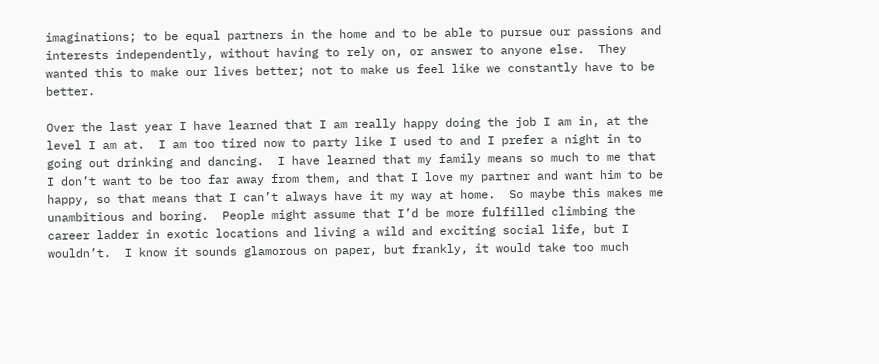imaginations; to be equal partners in the home and to be able to pursue our passions and interests independently, without having to rely on, or answer to anyone else.  They wanted this to make our lives better; not to make us feel like we constantly have to be better.

Over the last year I have learned that I am really happy doing the job I am in, at the level I am at.  I am too tired now to party like I used to and I prefer a night in to going out drinking and dancing.  I have learned that my family means so much to me that I don’t want to be too far away from them, and that I love my partner and want him to be happy, so that means that I can’t always have it my way at home.  So maybe this makes me unambitious and boring.  People might assume that I’d be more fulfilled climbing the career ladder in exotic locations and living a wild and exciting social life, but I wouldn’t.  I know it sounds glamorous on paper, but frankly, it would take too much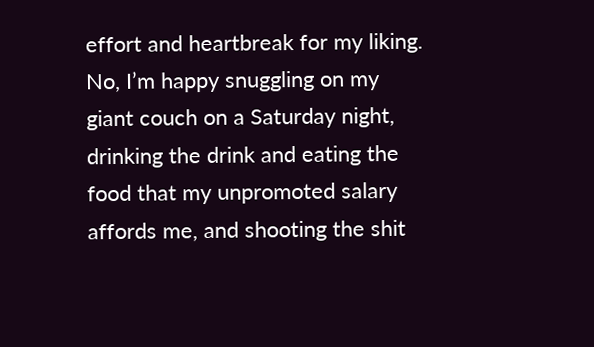effort and heartbreak for my liking.  No, I’m happy snuggling on my giant couch on a Saturday night, drinking the drink and eating the food that my unpromoted salary affords me, and shooting the shit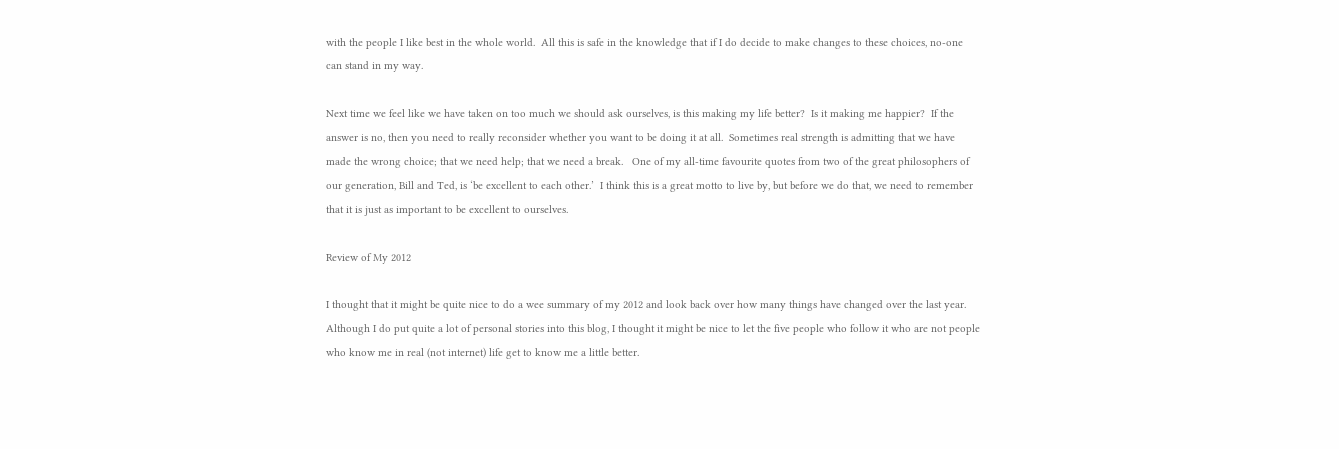with the people I like best in the whole world.  All this is safe in the knowledge that if I do decide to make changes to these choices, no-one can stand in my way.

Next time we feel like we have taken on too much we should ask ourselves, is this making my life better?  Is it making me happier?  If the answer is no, then you need to really reconsider whether you want to be doing it at all.  Sometimes real strength is admitting that we have made the wrong choice; that we need help; that we need a break.   One of my all-time favourite quotes from two of the great philosophers of our generation, Bill and Ted, is ‘be excellent to each other.’  I think this is a great motto to live by, but before we do that, we need to remember that it is just as important to be excellent to ourselves.

Review of My 2012

I thought that it might be quite nice to do a wee summary of my 2012 and look back over how many things have changed over the last year.  Although I do put quite a lot of personal stories into this blog, I thought it might be nice to let the five people who follow it who are not people who know me in real (not internet) life get to know me a little better.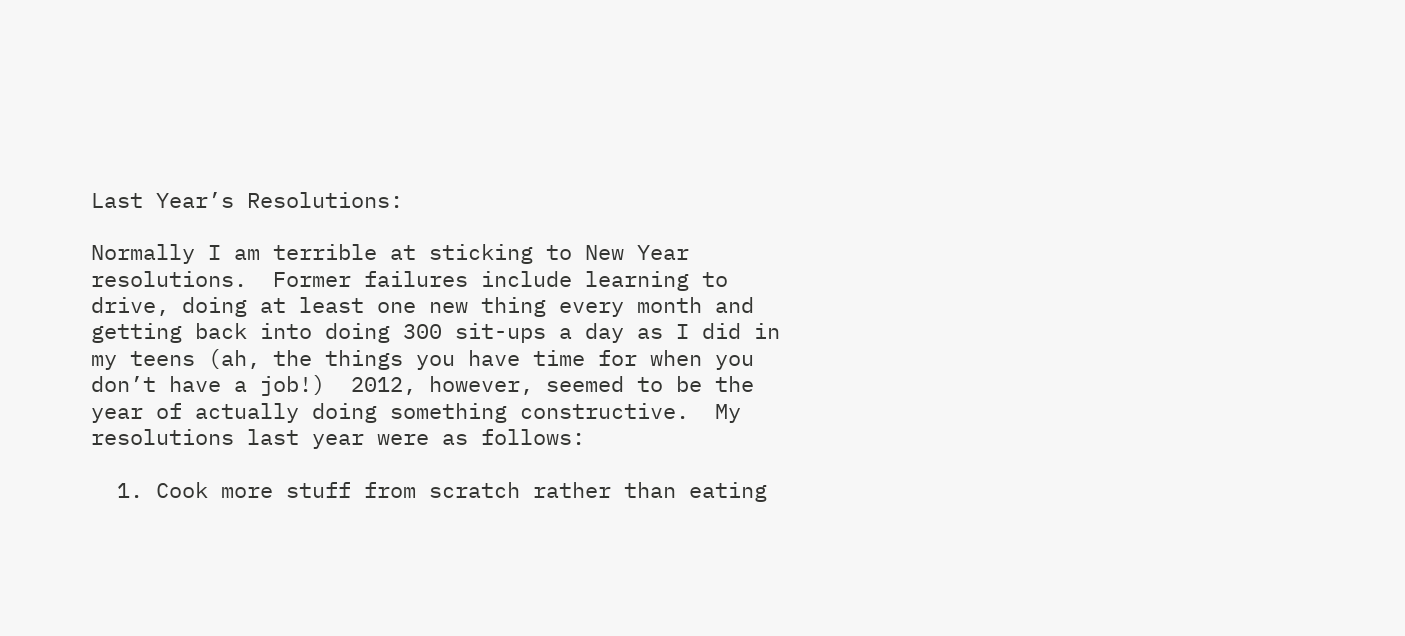Last Year’s Resolutions:

Normally I am terrible at sticking to New Year resolutions.  Former failures include learning to drive, doing at least one new thing every month and getting back into doing 300 sit-ups a day as I did in my teens (ah, the things you have time for when you don’t have a job!)  2012, however, seemed to be the year of actually doing something constructive.  My resolutions last year were as follows:

  1. Cook more stuff from scratch rather than eating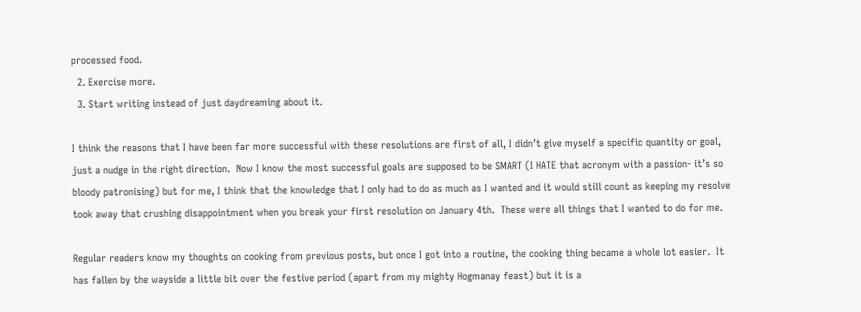processed food.
  2. Exercise more.
  3. Start writing instead of just daydreaming about it.

I think the reasons that I have been far more successful with these resolutions are first of all, I didn’t give myself a specific quantity or goal, just a nudge in the right direction.  Now I know the most successful goals are supposed to be SMART (I HATE that acronym with a passion- it’s so bloody patronising) but for me, I think that the knowledge that I only had to do as much as I wanted and it would still count as keeping my resolve took away that crushing disappointment when you break your first resolution on January 4th.  These were all things that I wanted to do for me.

Regular readers know my thoughts on cooking from previous posts, but once I got into a routine, the cooking thing became a whole lot easier.  It has fallen by the wayside a little bit over the festive period (apart from my mighty Hogmanay feast) but it is a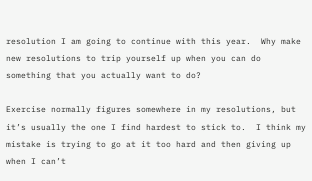resolution I am going to continue with this year.  Why make new resolutions to trip yourself up when you can do something that you actually want to do?

Exercise normally figures somewhere in my resolutions, but it’s usually the one I find hardest to stick to.  I think my mistake is trying to go at it too hard and then giving up when I can’t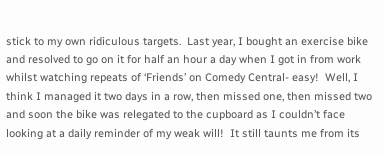stick to my own ridiculous targets.  Last year, I bought an exercise bike and resolved to go on it for half an hour a day when I got in from work whilst watching repeats of ‘Friends’ on Comedy Central- easy!  Well, I think I managed it two days in a row, then missed one, then missed two and soon the bike was relegated to the cupboard as I couldn’t face looking at a daily reminder of my weak will!  It still taunts me from its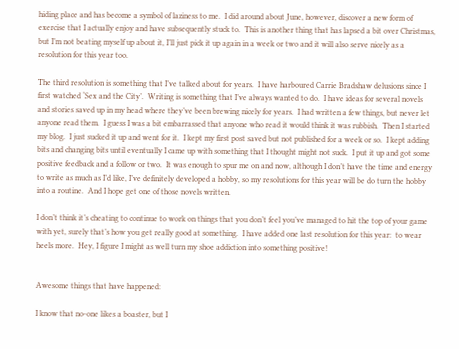hiding place and has become a symbol of laziness to me.  I did around about June, however, discover a new form of exercise that I actually enjoy and have subsequently stuck to.  This is another thing that has lapsed a bit over Christmas, but I’m not beating myself up about it, I’ll just pick it up again in a week or two and it will also serve nicely as a resolution for this year too.

The third resolution is something that I’ve talked about for years.  I have harboured Carrie Bradshaw delusions since I first watched ‘Sex and the City’.  Writing is something that I’ve always wanted to do.  I have ideas for several novels and stories saved up in my head where they’ve been brewing nicely for years.  I had written a few things, but never let anyone read them.  I guess I was a bit embarrassed that anyone who read it would think it was rubbish.  Then I started my blog.  I just sucked it up and went for it.  I kept my first post saved but not published for a week or so.  I kept adding bits and changing bits until eventually I came up with something that I thought might not suck.  I put it up and got some positive feedback and a follow or two.  It was enough to spur me on and now, although I don’t have the time and energy to write as much as I’d like, I’ve definitely developed a hobby, so my resolutions for this year will be do turn the hobby into a routine.  And I hope get one of those novels written.

I don’t think it’s cheating to continue to work on things that you don’t feel you’ve managed to hit the top of your game with yet, surely that’s how you get really good at something.  I have added one last resolution for this year:  to wear heels more.  Hey, I figure I might as well turn my shoe addiction into something positive!


Awesome things that have happened:

I know that no-one likes a boaster, but I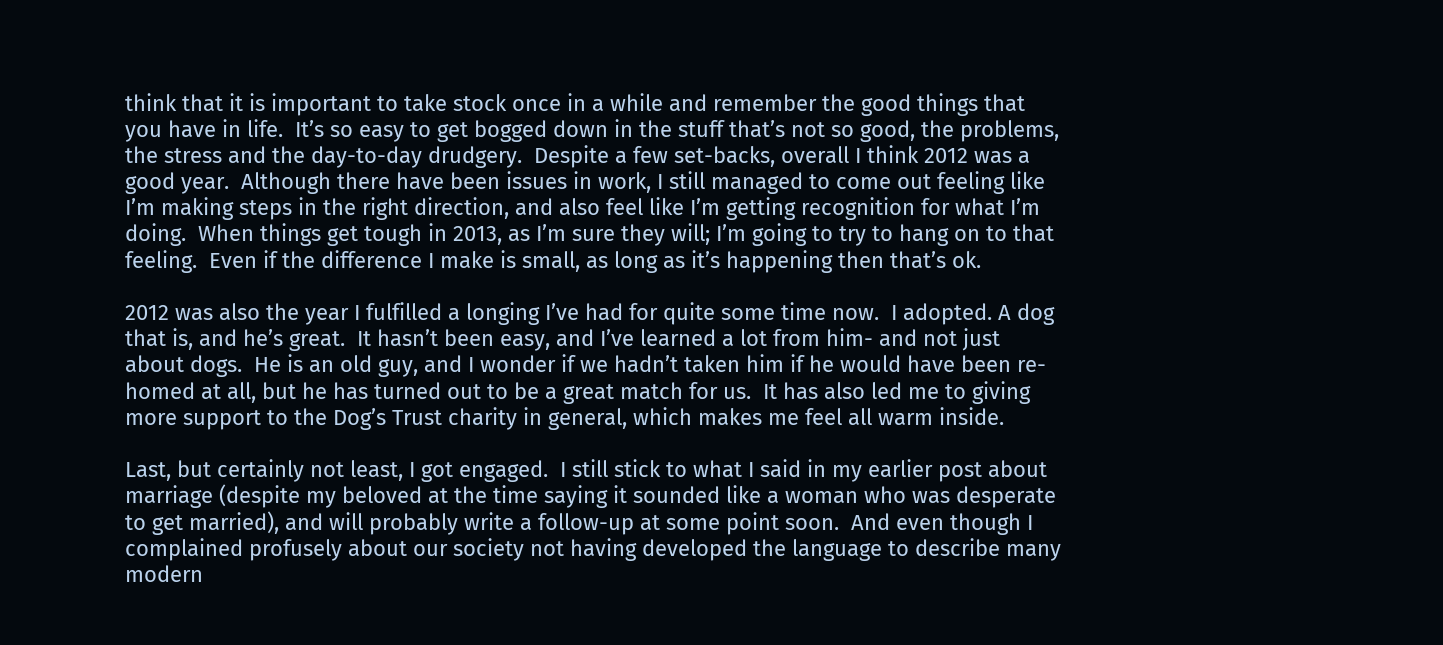think that it is important to take stock once in a while and remember the good things that you have in life.  It’s so easy to get bogged down in the stuff that’s not so good, the problems, the stress and the day-to-day drudgery.  Despite a few set-backs, overall I think 2012 was a good year.  Although there have been issues in work, I still managed to come out feeling like I’m making steps in the right direction, and also feel like I’m getting recognition for what I’m doing.  When things get tough in 2013, as I’m sure they will; I’m going to try to hang on to that feeling.  Even if the difference I make is small, as long as it’s happening then that’s ok.

2012 was also the year I fulfilled a longing I’ve had for quite some time now.  I adopted. A dog that is, and he’s great.  It hasn’t been easy, and I’ve learned a lot from him- and not just about dogs.  He is an old guy, and I wonder if we hadn’t taken him if he would have been re-homed at all, but he has turned out to be a great match for us.  It has also led me to giving more support to the Dog’s Trust charity in general, which makes me feel all warm inside.

Last, but certainly not least, I got engaged.  I still stick to what I said in my earlier post about marriage (despite my beloved at the time saying it sounded like a woman who was desperate to get married), and will probably write a follow-up at some point soon.  And even though I complained profusely about our society not having developed the language to describe many modern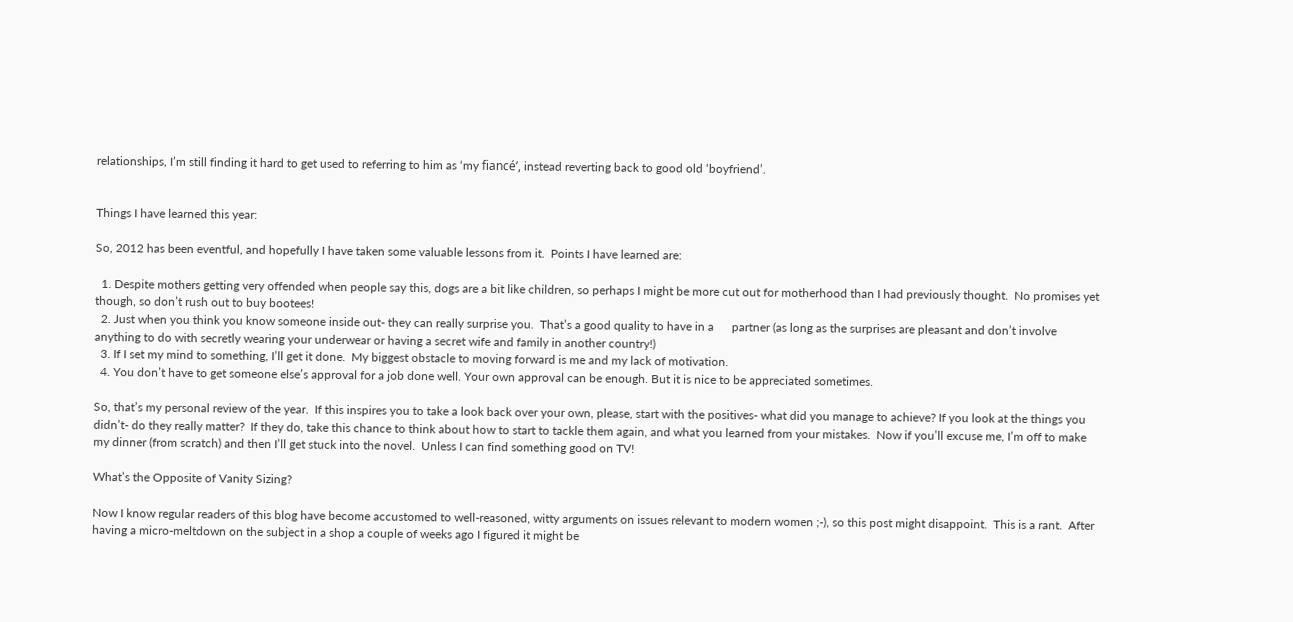relationships, I’m still finding it hard to get used to referring to him as ‘my fiancé’, instead reverting back to good old ‘boyfriend’.


Things I have learned this year:

So, 2012 has been eventful, and hopefully I have taken some valuable lessons from it.  Points I have learned are:

  1. Despite mothers getting very offended when people say this, dogs are a bit like children, so perhaps I might be more cut out for motherhood than I had previously thought.  No promises yet though, so don’t rush out to buy bootees!
  2. Just when you think you know someone inside out- they can really surprise you.  That’s a good quality to have in a      partner (as long as the surprises are pleasant and don’t involve anything to do with secretly wearing your underwear or having a secret wife and family in another country!)
  3. If I set my mind to something, I’ll get it done.  My biggest obstacle to moving forward is me and my lack of motivation.
  4. You don’t have to get someone else’s approval for a job done well. Your own approval can be enough. But it is nice to be appreciated sometimes.

So, that’s my personal review of the year.  If this inspires you to take a look back over your own, please, start with the positives- what did you manage to achieve? If you look at the things you didn’t- do they really matter?  If they do, take this chance to think about how to start to tackle them again, and what you learned from your mistakes.  Now if you’ll excuse me, I’m off to make my dinner (from scratch) and then I’ll get stuck into the novel.  Unless I can find something good on TV!

What’s the Opposite of Vanity Sizing?

Now I know regular readers of this blog have become accustomed to well-reasoned, witty arguments on issues relevant to modern women ;-), so this post might disappoint.  This is a rant.  After having a micro-meltdown on the subject in a shop a couple of weeks ago I figured it might be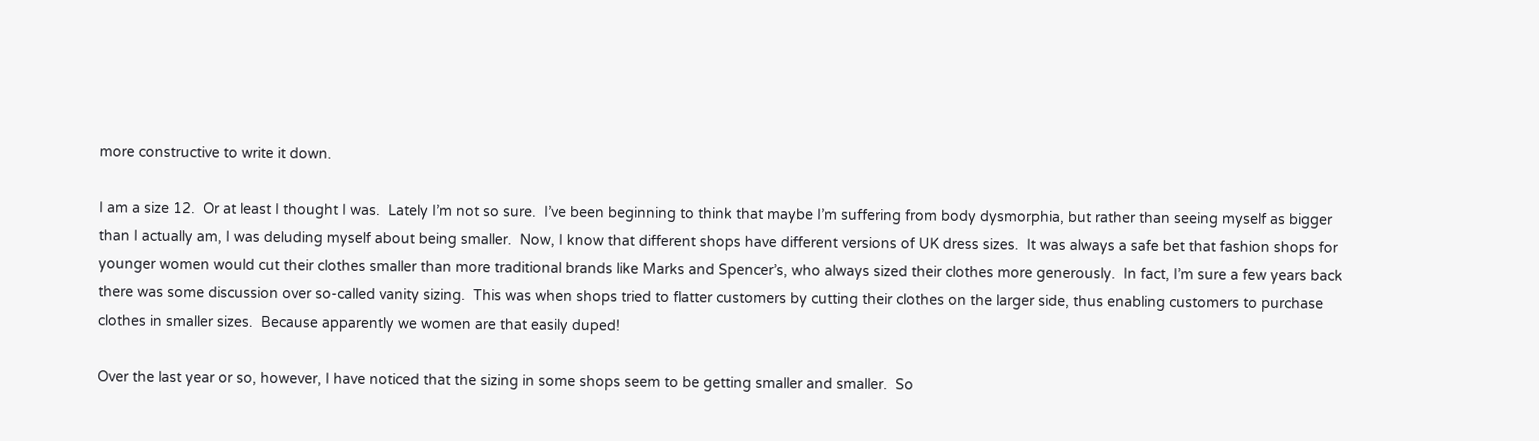more constructive to write it down.

I am a size 12.  Or at least I thought I was.  Lately I’m not so sure.  I’ve been beginning to think that maybe I’m suffering from body dysmorphia, but rather than seeing myself as bigger than I actually am, I was deluding myself about being smaller.  Now, I know that different shops have different versions of UK dress sizes.  It was always a safe bet that fashion shops for younger women would cut their clothes smaller than more traditional brands like Marks and Spencer’s, who always sized their clothes more generously.  In fact, I’m sure a few years back there was some discussion over so-called vanity sizing.  This was when shops tried to flatter customers by cutting their clothes on the larger side, thus enabling customers to purchase clothes in smaller sizes.  Because apparently we women are that easily duped!

Over the last year or so, however, I have noticed that the sizing in some shops seem to be getting smaller and smaller.  So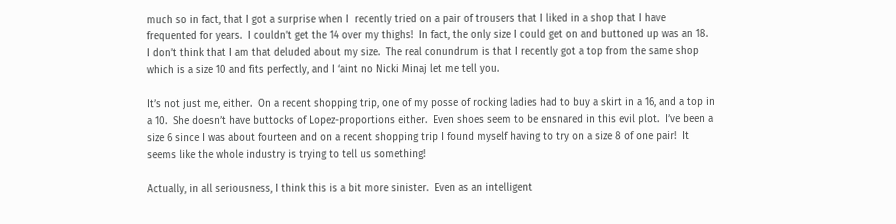much so in fact, that I got a surprise when I  recently tried on a pair of trousers that I liked in a shop that I have frequented for years.  I couldn’t get the 14 over my thighs!  In fact, the only size I could get on and buttoned up was an 18.  I don’t think that I am that deluded about my size.  The real conundrum is that I recently got a top from the same shop which is a size 10 and fits perfectly, and I ‘aint no Nicki Minaj let me tell you.

It’s not just me, either.  On a recent shopping trip, one of my posse of rocking ladies had to buy a skirt in a 16, and a top in a 10.  She doesn’t have buttocks of Lopez-proportions either.  Even shoes seem to be ensnared in this evil plot.  I’ve been a size 6 since I was about fourteen and on a recent shopping trip I found myself having to try on a size 8 of one pair!  It seems like the whole industry is trying to tell us something!

Actually, in all seriousness, I think this is a bit more sinister.  Even as an intelligent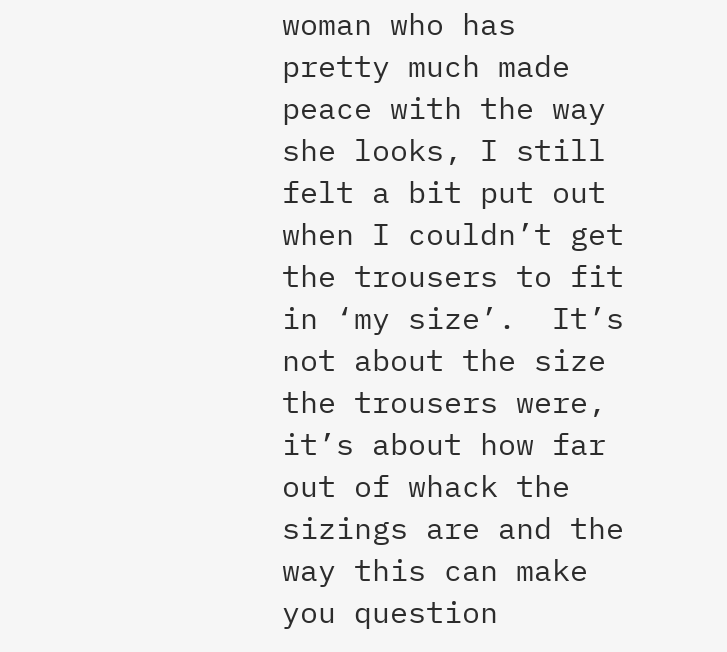woman who has pretty much made peace with the way she looks, I still felt a bit put out when I couldn’t get the trousers to fit in ‘my size’.  It’s not about the size the trousers were, it’s about how far out of whack the sizings are and the way this can make you question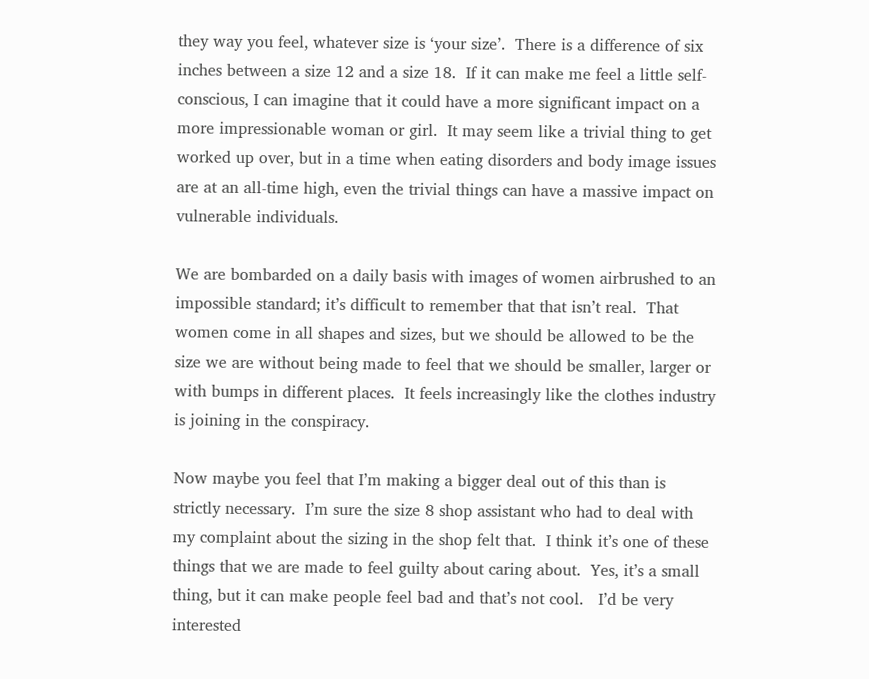they way you feel, whatever size is ‘your size’.  There is a difference of six inches between a size 12 and a size 18.  If it can make me feel a little self-conscious, I can imagine that it could have a more significant impact on a more impressionable woman or girl.  It may seem like a trivial thing to get worked up over, but in a time when eating disorders and body image issues are at an all-time high, even the trivial things can have a massive impact on vulnerable individuals.

We are bombarded on a daily basis with images of women airbrushed to an impossible standard; it’s difficult to remember that that isn’t real.  That women come in all shapes and sizes, but we should be allowed to be the size we are without being made to feel that we should be smaller, larger or with bumps in different places.  It feels increasingly like the clothes industry is joining in the conspiracy.

Now maybe you feel that I’m making a bigger deal out of this than is strictly necessary.  I’m sure the size 8 shop assistant who had to deal with my complaint about the sizing in the shop felt that.  I think it’s one of these things that we are made to feel guilty about caring about.  Yes, it’s a small thing, but it can make people feel bad and that’s not cool.   I’d be very interested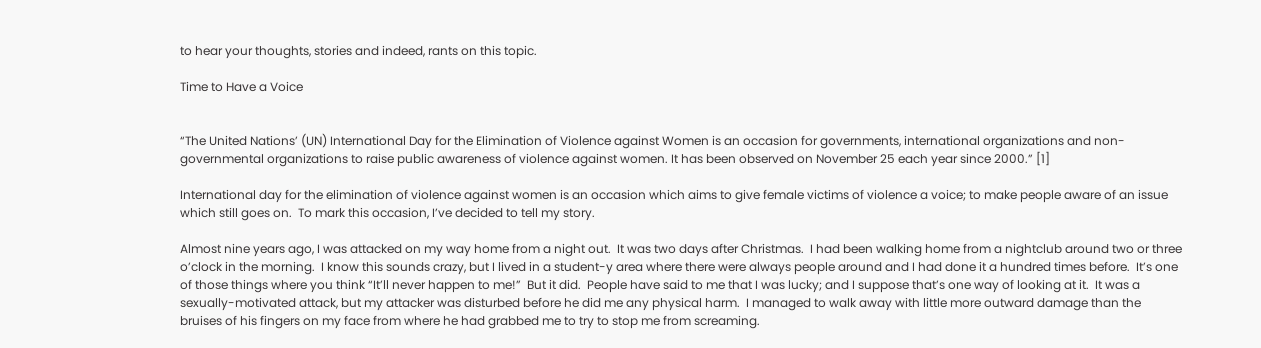to hear your thoughts, stories and indeed, rants on this topic.

Time to Have a Voice


“The United Nations’ (UN) International Day for the Elimination of Violence against Women is an occasion for governments, international organizations and non-governmental organizations to raise public awareness of violence against women. It has been observed on November 25 each year since 2000.” [1]

International day for the elimination of violence against women is an occasion which aims to give female victims of violence a voice; to make people aware of an issue which still goes on.  To mark this occasion, I’ve decided to tell my story.

Almost nine years ago, I was attacked on my way home from a night out.  It was two days after Christmas.  I had been walking home from a nightclub around two or three o’clock in the morning.  I know this sounds crazy, but I lived in a student-y area where there were always people around and I had done it a hundred times before.  It’s one of those things where you think “It’ll never happen to me!”  But it did.  People have said to me that I was lucky; and I suppose that’s one way of looking at it.  It was a sexually-motivated attack, but my attacker was disturbed before he did me any physical harm.  I managed to walk away with little more outward damage than the bruises of his fingers on my face from where he had grabbed me to try to stop me from screaming.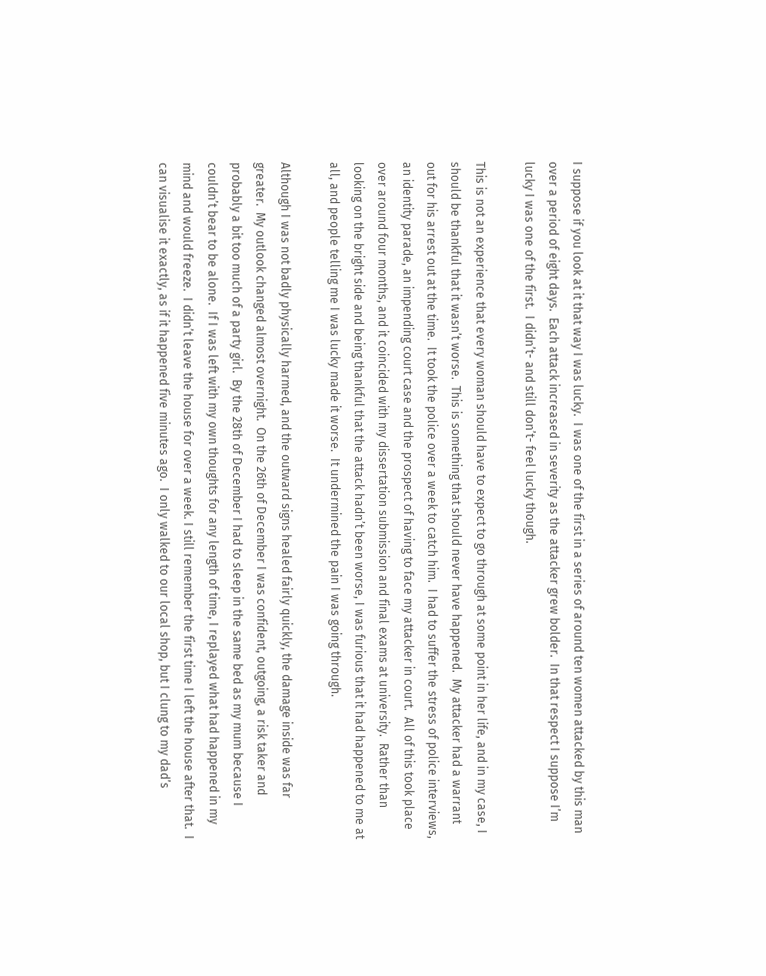I suppose if you look at it that way I was lucky.  I was one of the first in a series of around ten women attacked by this man over a period of eight days.  Each attack increased in severity as the attacker grew bolder.  In that respect I suppose I’m lucky I was one of the first.  I didn’t- and still don’t- feel lucky though.

This is not an experience that every woman should have to expect to go through at some point in her life, and in my case, I should be thankful that it wasn’t worse.  This is something that should never have happened.  My attacker had a warrant out for his arrest out at the time.  It took the police over a week to catch him.  I had to suffer the stress of police interviews, an identity parade, an impending court case and the prospect of having to face my attacker in court.  All of this took place over around four months, and it coincided with my dissertation submission and final exams at university.  Rather than looking on the bright side and being thankful that the attack hadn’t been worse, I was furious that it had happened to me at all, and people telling me I was lucky made it worse.  It undermined the pain I was going through.

Although I was not badly physically harmed, and the outward signs healed fairly quickly, the damage inside was far greater.  My outlook changed almost overnight.  On the 26th of December I was confident, outgoing, a risk taker and probably a bit too much of a party girl.  By the 28th of December I had to sleep in the same bed as my mum because I couldn’t bear to be alone.  If I was left with my own thoughts for any length of time, I replayed what had happened in my mind and would freeze.  I didn’t leave the house for over a week. I still remember the first time I left the house after that.  I can visualise it exactly, as if it happened five minutes ago.  I only walked to our local shop, but I clung to my dad’s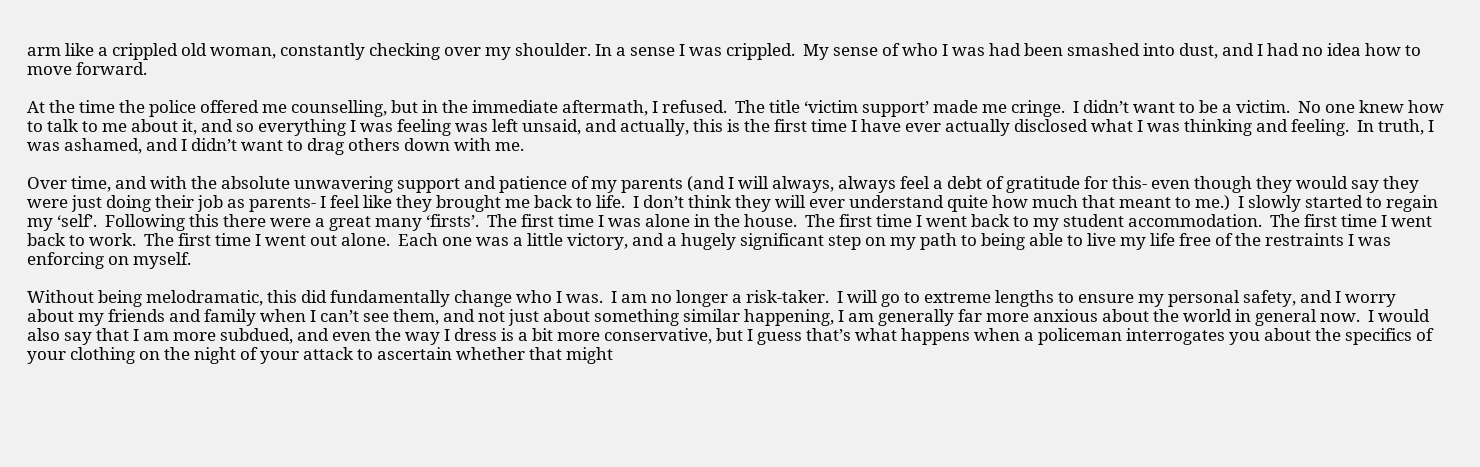arm like a crippled old woman, constantly checking over my shoulder. In a sense I was crippled.  My sense of who I was had been smashed into dust, and I had no idea how to move forward.

At the time the police offered me counselling, but in the immediate aftermath, I refused.  The title ‘victim support’ made me cringe.  I didn’t want to be a victim.  No one knew how to talk to me about it, and so everything I was feeling was left unsaid, and actually, this is the first time I have ever actually disclosed what I was thinking and feeling.  In truth, I was ashamed, and I didn’t want to drag others down with me.

Over time, and with the absolute unwavering support and patience of my parents (and I will always, always feel a debt of gratitude for this- even though they would say they were just doing their job as parents- I feel like they brought me back to life.  I don’t think they will ever understand quite how much that meant to me.)  I slowly started to regain my ‘self’.  Following this there were a great many ‘firsts’.  The first time I was alone in the house.  The first time I went back to my student accommodation.  The first time I went back to work.  The first time I went out alone.  Each one was a little victory, and a hugely significant step on my path to being able to live my life free of the restraints I was enforcing on myself.

Without being melodramatic, this did fundamentally change who I was.  I am no longer a risk-taker.  I will go to extreme lengths to ensure my personal safety, and I worry about my friends and family when I can’t see them, and not just about something similar happening, I am generally far more anxious about the world in general now.  I would also say that I am more subdued, and even the way I dress is a bit more conservative, but I guess that’s what happens when a policeman interrogates you about the specifics of your clothing on the night of your attack to ascertain whether that might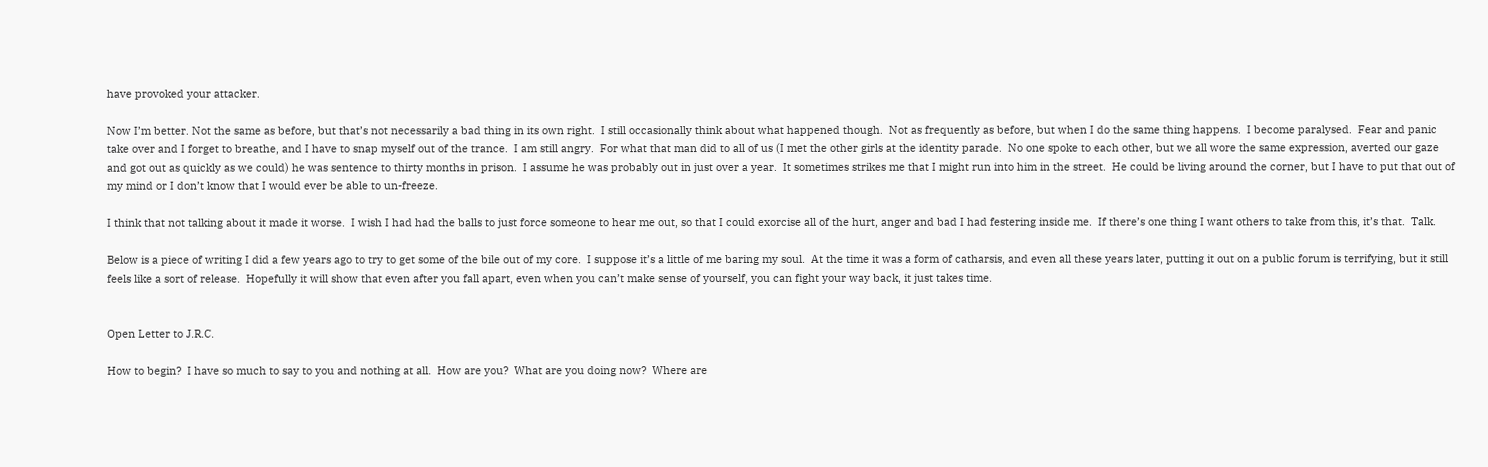have provoked your attacker.

Now I’m better. Not the same as before, but that’s not necessarily a bad thing in its own right.  I still occasionally think about what happened though.  Not as frequently as before, but when I do the same thing happens.  I become paralysed.  Fear and panic take over and I forget to breathe, and I have to snap myself out of the trance.  I am still angry.  For what that man did to all of us (I met the other girls at the identity parade.  No one spoke to each other, but we all wore the same expression, averted our gaze and got out as quickly as we could) he was sentence to thirty months in prison.  I assume he was probably out in just over a year.  It sometimes strikes me that I might run into him in the street.  He could be living around the corner, but I have to put that out of my mind or I don’t know that I would ever be able to un-freeze.

I think that not talking about it made it worse.  I wish I had had the balls to just force someone to hear me out, so that I could exorcise all of the hurt, anger and bad I had festering inside me.  If there’s one thing I want others to take from this, it’s that.  Talk.

Below is a piece of writing I did a few years ago to try to get some of the bile out of my core.  I suppose it’s a little of me baring my soul.  At the time it was a form of catharsis, and even all these years later, putting it out on a public forum is terrifying, but it still feels like a sort of release.  Hopefully it will show that even after you fall apart, even when you can’t make sense of yourself, you can fight your way back, it just takes time.


Open Letter to J.R.C.

How to begin?  I have so much to say to you and nothing at all.  How are you?  What are you doing now?  Where are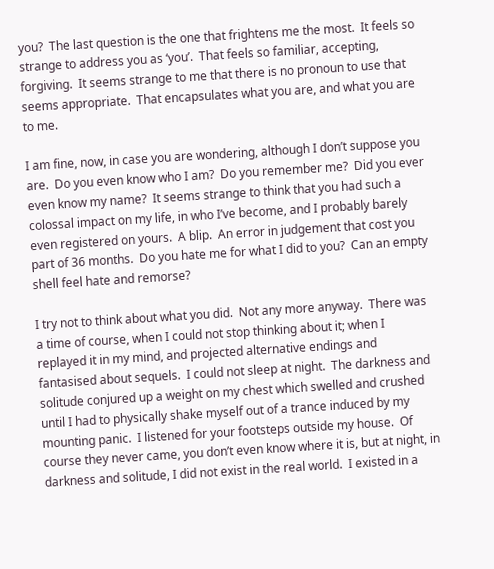you?  The last question is the one that frightens me the most.  It feels so strange to address you as ‘you’.  That feels so familiar, accepting, forgiving.  It seems strange to me that there is no pronoun to use that seems appropriate.  That encapsulates what you are, and what you are to me.

I am fine, now, in case you are wondering, although I don’t suppose you are.  Do you even know who I am?  Do you remember me?  Did you ever even know my name?  It seems strange to think that you had such a colossal impact on my life, in who I’ve become, and I probably barely even registered on yours.  A blip.  An error in judgement that cost you part of 36 months.  Do you hate me for what I did to you?  Can an empty shell feel hate and remorse?

I try not to think about what you did.  Not any more anyway.  There was a time of course, when I could not stop thinking about it; when I replayed it in my mind, and projected alternative endings and fantasised about sequels.  I could not sleep at night.  The darkness and solitude conjured up a weight on my chest which swelled and crushed until I had to physically shake myself out of a trance induced by my mounting panic.  I listened for your footsteps outside my house.  Of course they never came, you don’t even know where it is, but at night, in darkness and solitude, I did not exist in the real world.  I existed in a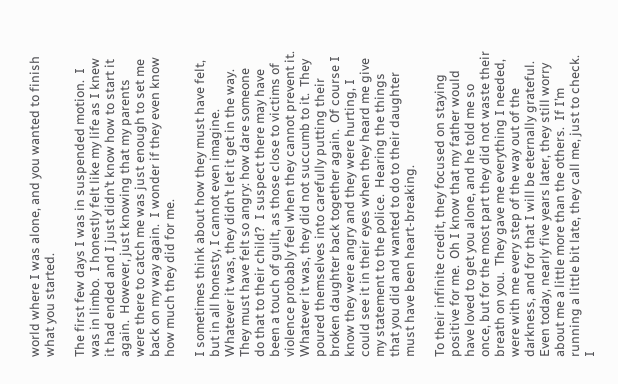world where I was alone, and you wanted to finish what you started.

The first few days I was in suspended motion.  I was in limbo.  I honestly felt like my life as I knew it had ended and I just didn’t know how to start it again.  However, just knowing that my parents were there to catch me was just enough to set me back on my way again.  I wonder if they even know how much they did for me.

I sometimes think about how they must have felt, but in all honesty, I cannot even imagine.  Whatever it was, they didn’t let it get in the way.  They must have felt so angry: how dare someone do that to their child?  I suspect there may have been a touch of guilt, as those close to victims of violence probably feel when they cannot prevent it.  Whatever it was, they did not succumb to it.  They poured themselves into carefully putting their broken daughter back together again.  Of course I know they were angry and they were hurting, I could see it in their eyes when they heard me give my statement to the police.  Hearing the things that you did and wanted to do to their daughter must have been heart-breaking.

To their infinite credit, they focused on staying positive for me.  Oh I know that my father would have loved to get you alone, and he told me so once, but for the most part they did not waste their breath on you.  They gave me everything I needed, were with me every step of the way out of the darkness, and for that I will be eternally grateful.  Even today, nearly five years later, they still worry about me a little more than the others.  If I’m running a little bit late, they call me, just to check.  I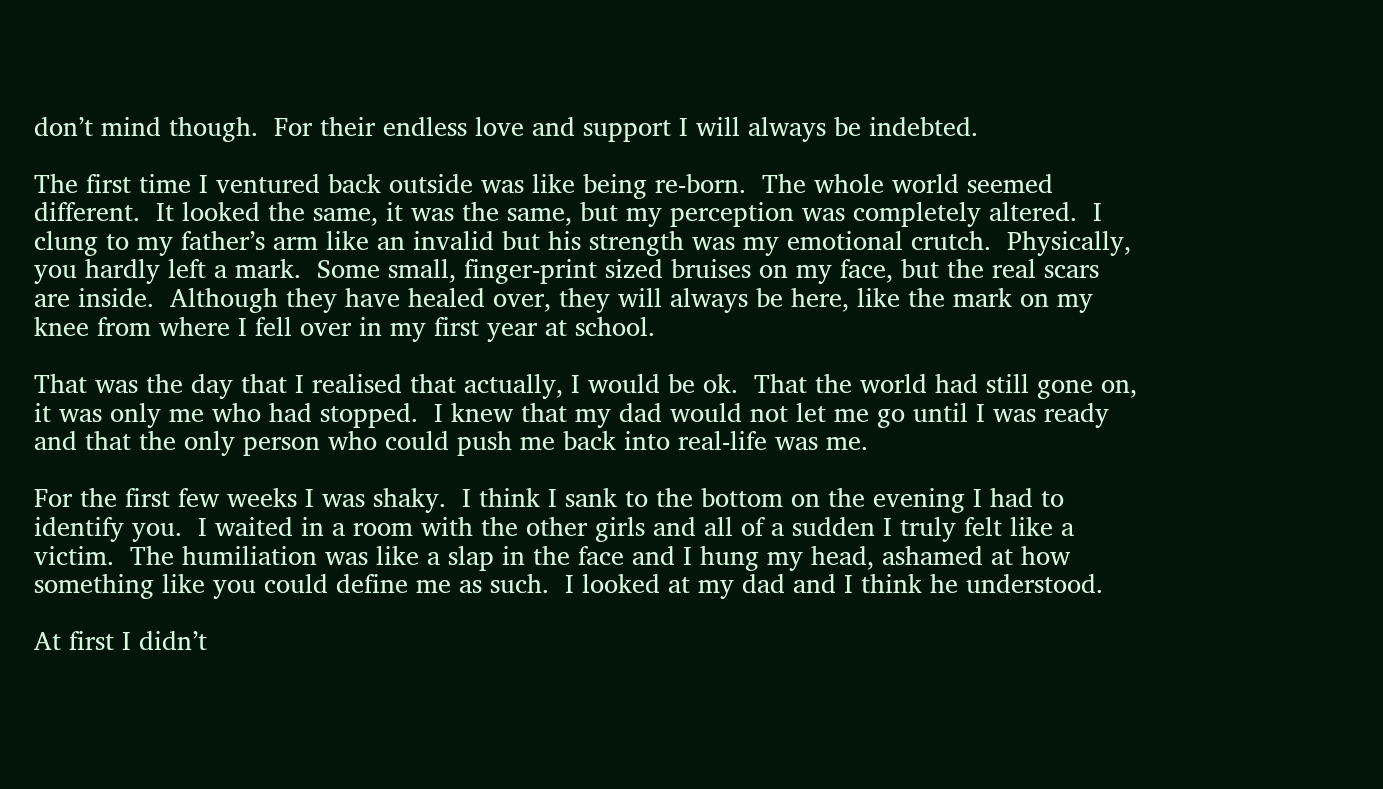don’t mind though.  For their endless love and support I will always be indebted.

The first time I ventured back outside was like being re-born.  The whole world seemed different.  It looked the same, it was the same, but my perception was completely altered.  I clung to my father’s arm like an invalid but his strength was my emotional crutch.  Physically, you hardly left a mark.  Some small, finger-print sized bruises on my face, but the real scars are inside.  Although they have healed over, they will always be here, like the mark on my knee from where I fell over in my first year at school.

That was the day that I realised that actually, I would be ok.  That the world had still gone on, it was only me who had stopped.  I knew that my dad would not let me go until I was ready and that the only person who could push me back into real-life was me.

For the first few weeks I was shaky.  I think I sank to the bottom on the evening I had to identify you.  I waited in a room with the other girls and all of a sudden I truly felt like a victim.  The humiliation was like a slap in the face and I hung my head, ashamed at how something like you could define me as such.  I looked at my dad and I think he understood.

At first I didn’t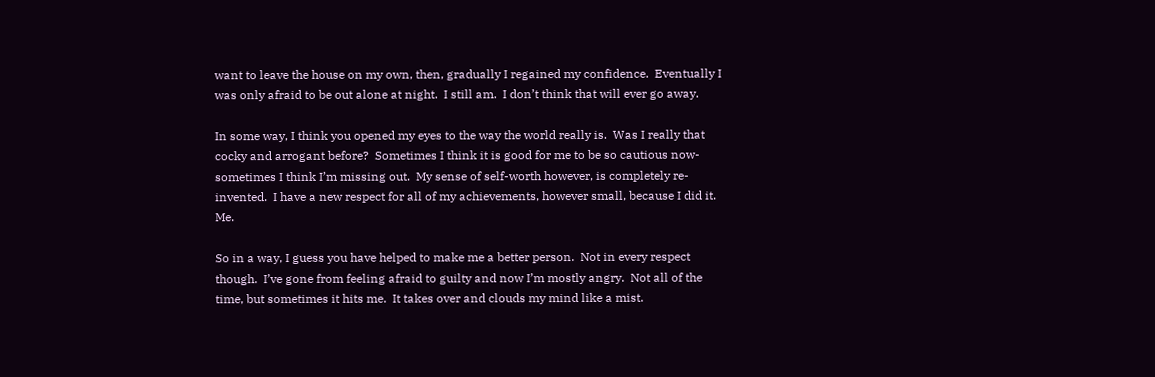want to leave the house on my own, then, gradually I regained my confidence.  Eventually I was only afraid to be out alone at night.  I still am.  I don’t think that will ever go away.

In some way, I think you opened my eyes to the way the world really is.  Was I really that cocky and arrogant before?  Sometimes I think it is good for me to be so cautious now- sometimes I think I’m missing out.  My sense of self-worth however, is completely re-invented.  I have a new respect for all of my achievements, however small, because I did it.  Me.

So in a way, I guess you have helped to make me a better person.  Not in every respect though.  I’ve gone from feeling afraid to guilty and now I’m mostly angry.  Not all of the time, but sometimes it hits me.  It takes over and clouds my mind like a mist.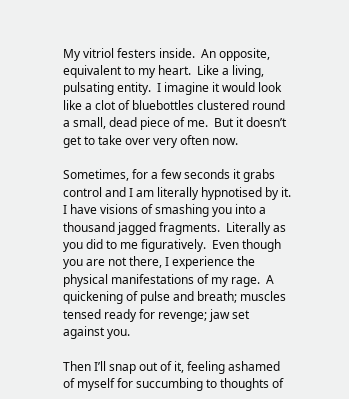My vitriol festers inside.  An opposite, equivalent to my heart.  Like a living, pulsating entity.  I imagine it would look like a clot of bluebottles clustered round a small, dead piece of me.  But it doesn’t get to take over very often now.

Sometimes, for a few seconds it grabs control and I am literally hypnotised by it.  I have visions of smashing you into a thousand jagged fragments.  Literally as you did to me figuratively.  Even though you are not there, I experience the physical manifestations of my rage.  A quickening of pulse and breath; muscles tensed ready for revenge; jaw set against you.

Then I’ll snap out of it, feeling ashamed of myself for succumbing to thoughts of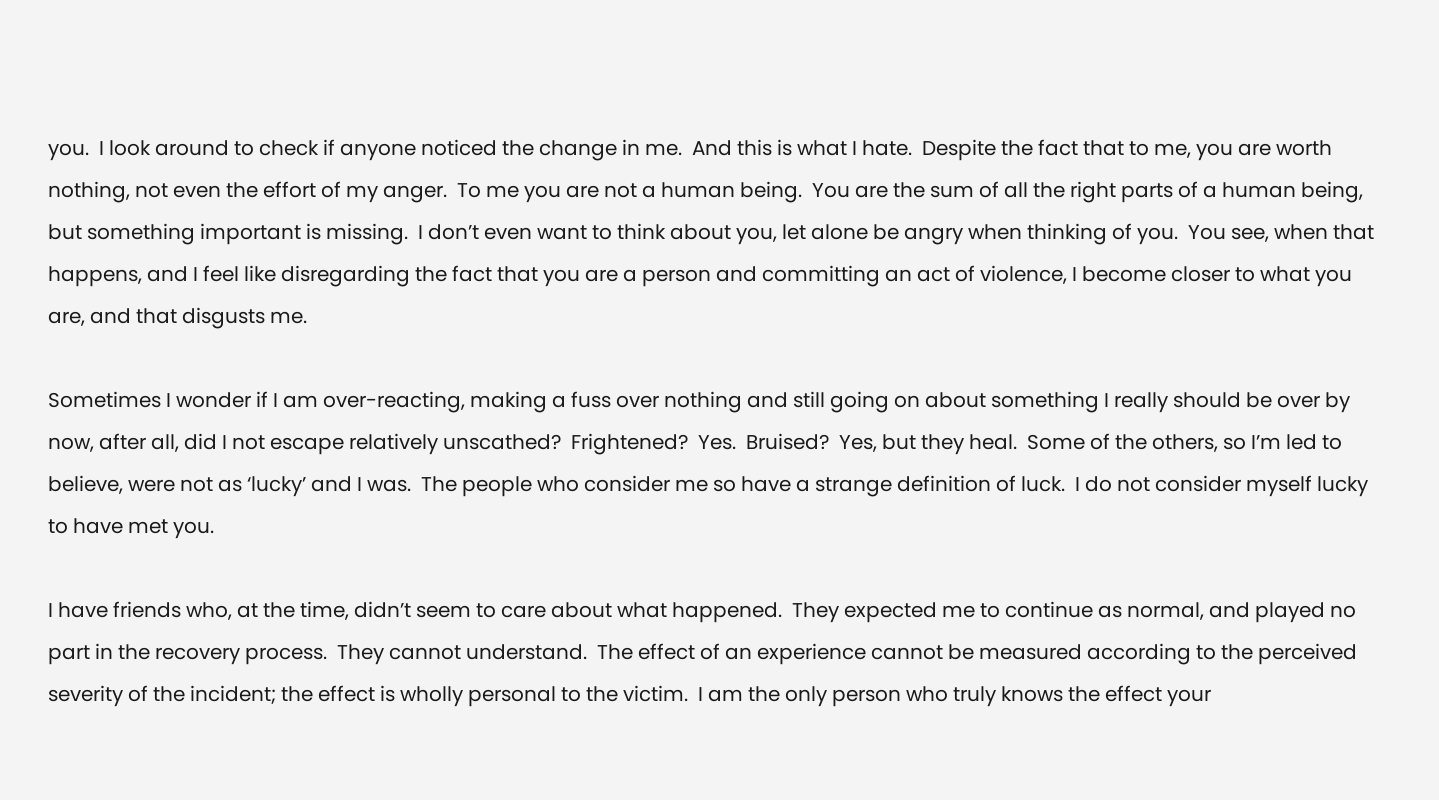you.  I look around to check if anyone noticed the change in me.  And this is what I hate.  Despite the fact that to me, you are worth nothing, not even the effort of my anger.  To me you are not a human being.  You are the sum of all the right parts of a human being, but something important is missing.  I don’t even want to think about you, let alone be angry when thinking of you.  You see, when that happens, and I feel like disregarding the fact that you are a person and committing an act of violence, I become closer to what you are, and that disgusts me.

Sometimes I wonder if I am over-reacting, making a fuss over nothing and still going on about something I really should be over by now, after all, did I not escape relatively unscathed?  Frightened?  Yes.  Bruised?  Yes, but they heal.  Some of the others, so I’m led to believe, were not as ‘lucky’ and I was.  The people who consider me so have a strange definition of luck.  I do not consider myself lucky to have met you.

I have friends who, at the time, didn’t seem to care about what happened.  They expected me to continue as normal, and played no part in the recovery process.  They cannot understand.  The effect of an experience cannot be measured according to the perceived severity of the incident; the effect is wholly personal to the victim.  I am the only person who truly knows the effect your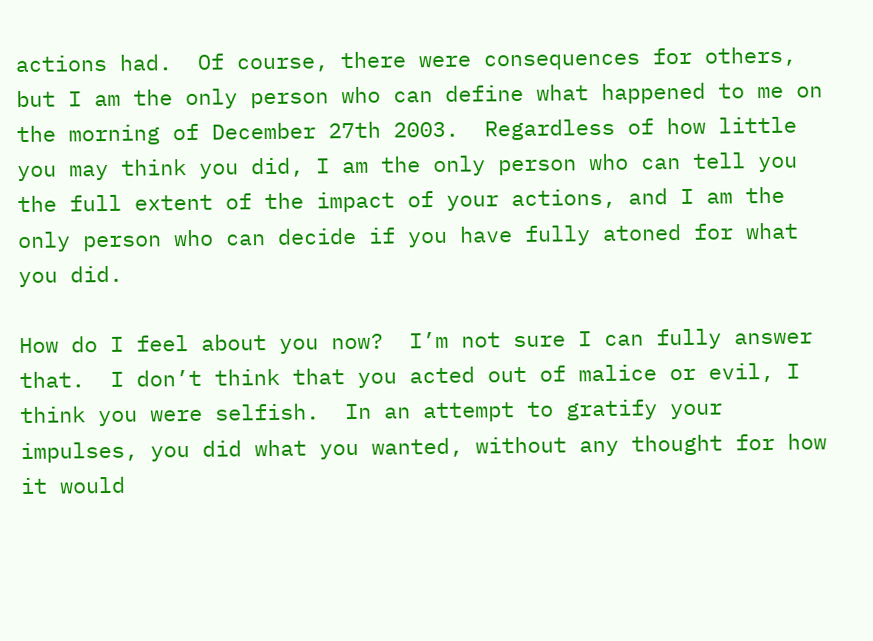actions had.  Of course, there were consequences for others, but I am the only person who can define what happened to me on the morning of December 27th 2003.  Regardless of how little you may think you did, I am the only person who can tell you the full extent of the impact of your actions, and I am the only person who can decide if you have fully atoned for what you did.

How do I feel about you now?  I’m not sure I can fully answer that.  I don’t think that you acted out of malice or evil, I think you were selfish.  In an attempt to gratify your impulses, you did what you wanted, without any thought for how it would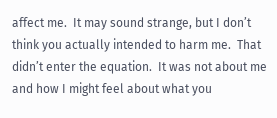affect me.  It may sound strange, but I don’t think you actually intended to harm me.  That didn’t enter the equation.  It was not about me and how I might feel about what you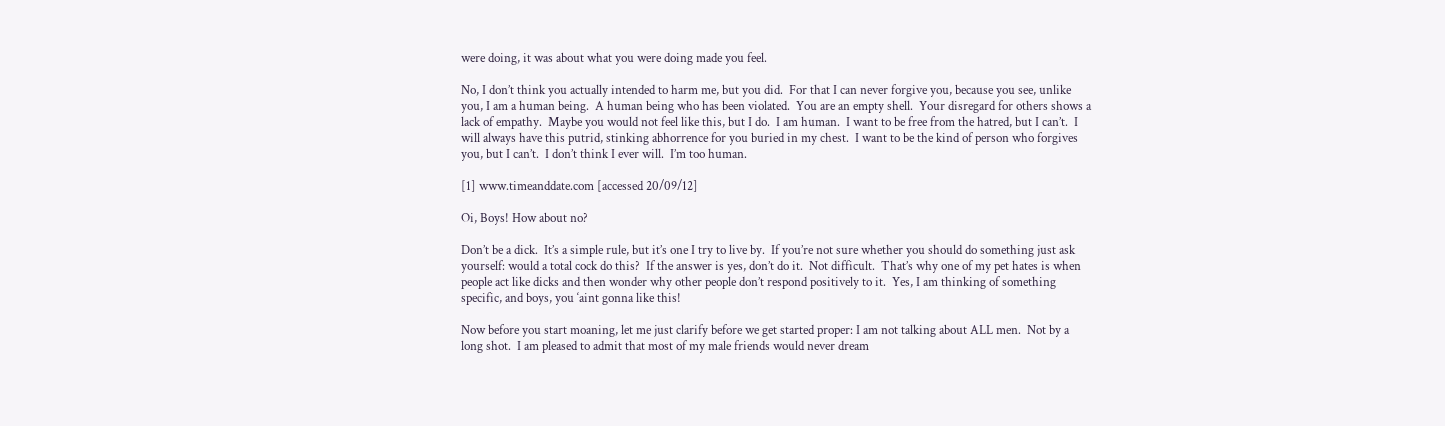were doing, it was about what you were doing made you feel.

No, I don’t think you actually intended to harm me, but you did.  For that I can never forgive you, because you see, unlike you, I am a human being.  A human being who has been violated.  You are an empty shell.  Your disregard for others shows a lack of empathy.  Maybe you would not feel like this, but I do.  I am human.  I want to be free from the hatred, but I can’t.  I will always have this putrid, stinking abhorrence for you buried in my chest.  I want to be the kind of person who forgives you, but I can’t.  I don’t think I ever will.  I’m too human.

[1] www.timeanddate.com [accessed 20/09/12]

Oi, Boys! How about no?

Don’t be a dick.  It’s a simple rule, but it’s one I try to live by.  If you’re not sure whether you should do something just ask yourself: would a total cock do this?  If the answer is yes, don’t do it.  Not difficult.  That’s why one of my pet hates is when people act like dicks and then wonder why other people don’t respond positively to it.  Yes, I am thinking of something specific, and boys, you ‘aint gonna like this!

Now before you start moaning, let me just clarify before we get started proper: I am not talking about ALL men.  Not by a long shot.  I am pleased to admit that most of my male friends would never dream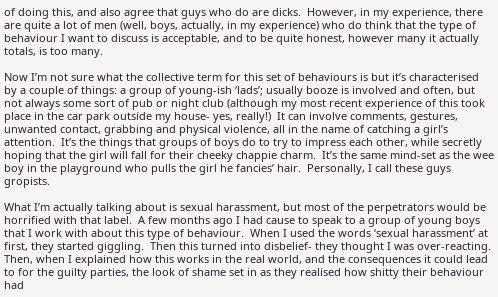of doing this, and also agree that guys who do are dicks.  However, in my experience, there are quite a lot of men (well, boys, actually, in my experience) who do think that the type of behaviour I want to discuss is acceptable, and to be quite honest, however many it actually totals, is too many.

Now I’m not sure what the collective term for this set of behaviours is but it’s characterised by a couple of things: a group of young-ish ‘lads’; usually booze is involved and often, but not always some sort of pub or night club (although my most recent experience of this took place in the car park outside my house- yes, really!)  It can involve comments, gestures, unwanted contact, grabbing and physical violence, all in the name of catching a girl’s attention.  It’s the things that groups of boys do to try to impress each other, while secretly hoping that the girl will fall for their cheeky chappie charm.  It’s the same mind-set as the wee boy in the playground who pulls the girl he fancies’ hair.  Personally, I call these guys gropists.

What I’m actually talking about is sexual harassment, but most of the perpetrators would be horrified with that label.  A few months ago I had cause to speak to a group of young boys that I work with about this type of behaviour.  When I used the words ‘sexual harassment’ at first, they started giggling.  Then this turned into disbelief- they thought I was over-reacting.  Then, when I explained how this works in the real world, and the consequences it could lead to for the guilty parties, the look of shame set in as they realised how shitty their behaviour had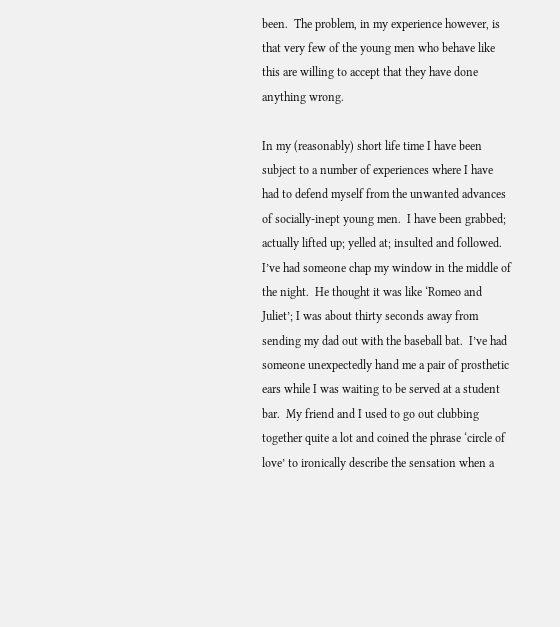been.  The problem, in my experience however, is that very few of the young men who behave like this are willing to accept that they have done anything wrong.

In my (reasonably) short life time I have been subject to a number of experiences where I have had to defend myself from the unwanted advances of socially-inept young men.  I have been grabbed; actually lifted up; yelled at; insulted and followed.  I’ve had someone chap my window in the middle of the night.  He thought it was like ‘Romeo and Juliet’; I was about thirty seconds away from sending my dad out with the baseball bat.  I’ve had someone unexpectedly hand me a pair of prosthetic ears while I was waiting to be served at a student bar.  My friend and I used to go out clubbing together quite a lot and coined the phrase ‘circle of love’ to ironically describe the sensation when a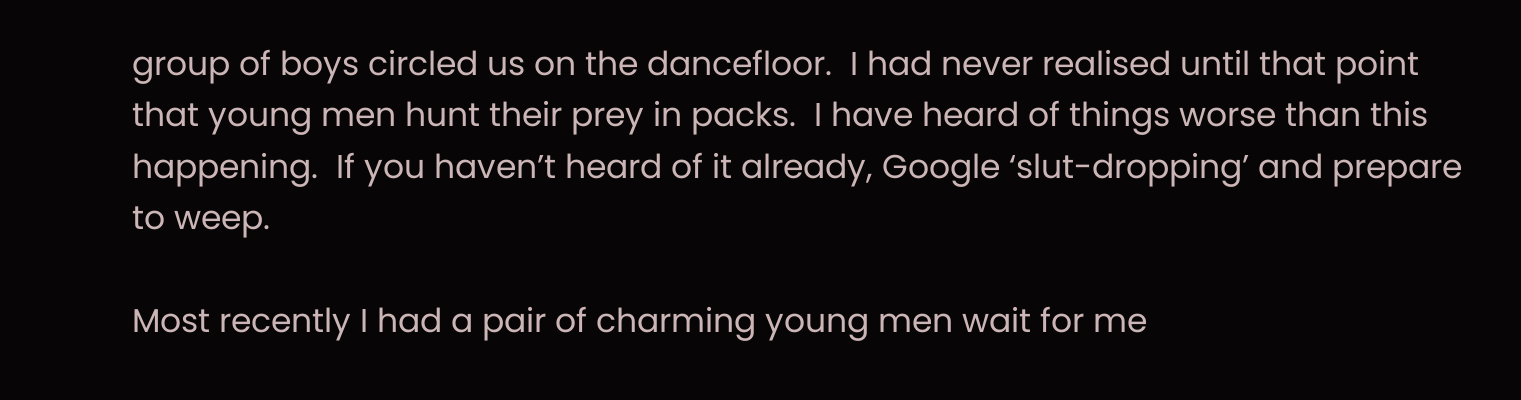group of boys circled us on the dancefloor.  I had never realised until that point that young men hunt their prey in packs.  I have heard of things worse than this happening.  If you haven’t heard of it already, Google ‘slut-dropping’ and prepare to weep.

Most recently I had a pair of charming young men wait for me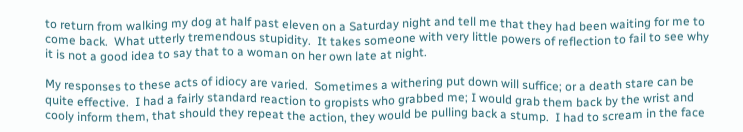to return from walking my dog at half past eleven on a Saturday night and tell me that they had been waiting for me to come back.  What utterly tremendous stupidity.  It takes someone with very little powers of reflection to fail to see why it is not a good idea to say that to a woman on her own late at night.

My responses to these acts of idiocy are varied.  Sometimes a withering put down will suffice; or a death stare can be quite effective.  I had a fairly standard reaction to gropists who grabbed me; I would grab them back by the wrist and cooly inform them, that should they repeat the action, they would be pulling back a stump.  I had to scream in the face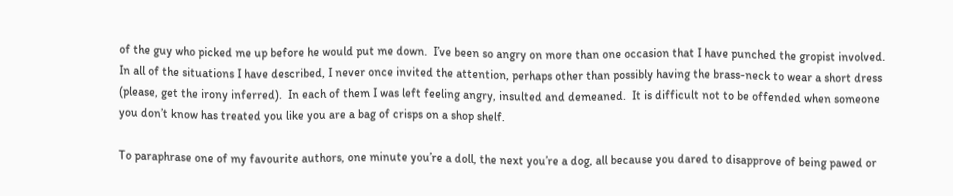of the guy who picked me up before he would put me down.  I’ve been so angry on more than one occasion that I have punched the gropist involved.  In all of the situations I have described, I never once invited the attention, perhaps other than possibly having the brass-neck to wear a short dress (please, get the irony inferred).  In each of them I was left feeling angry, insulted and demeaned.  It is difficult not to be offended when someone you don’t know has treated you like you are a bag of crisps on a shop shelf.

To paraphrase one of my favourite authors, one minute you’re a doll, the next you’re a dog, all because you dared to disapprove of being pawed or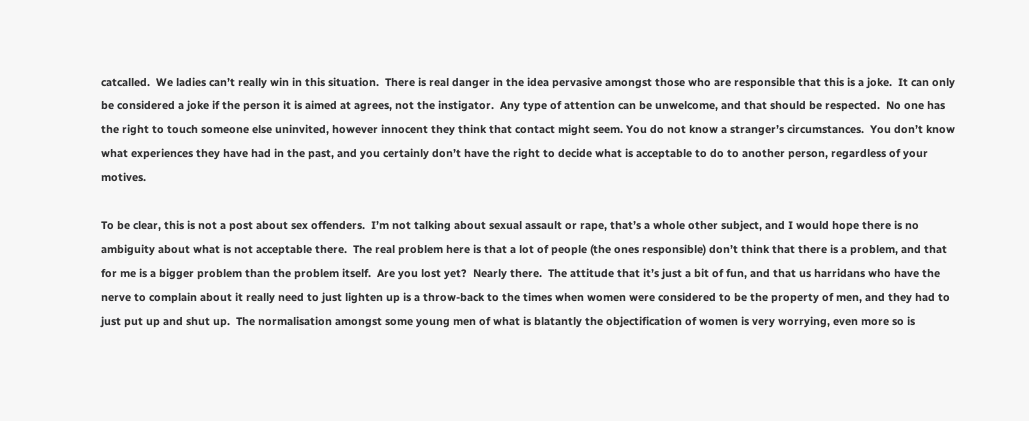catcalled.  We ladies can’t really win in this situation.  There is real danger in the idea pervasive amongst those who are responsible that this is a joke.  It can only be considered a joke if the person it is aimed at agrees, not the instigator.  Any type of attention can be unwelcome, and that should be respected.  No one has the right to touch someone else uninvited, however innocent they think that contact might seem. You do not know a stranger’s circumstances.  You don’t know what experiences they have had in the past, and you certainly don’t have the right to decide what is acceptable to do to another person, regardless of your motives.

To be clear, this is not a post about sex offenders.  I’m not talking about sexual assault or rape, that’s a whole other subject, and I would hope there is no ambiguity about what is not acceptable there.  The real problem here is that a lot of people (the ones responsible) don’t think that there is a problem, and that for me is a bigger problem than the problem itself.  Are you lost yet?  Nearly there.  The attitude that it’s just a bit of fun, and that us harridans who have the nerve to complain about it really need to just lighten up is a throw-back to the times when women were considered to be the property of men, and they had to just put up and shut up.  The normalisation amongst some young men of what is blatantly the objectification of women is very worrying, even more so is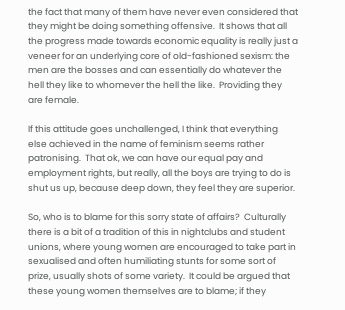the fact that many of them have never even considered that they might be doing something offensive.  It shows that all the progress made towards economic equality is really just a veneer for an underlying core of old-fashioned sexism: the men are the bosses and can essentially do whatever the hell they like to whomever the hell the like.  Providing they are female.

If this attitude goes unchallenged, I think that everything else achieved in the name of feminism seems rather patronising.  That ok, we can have our equal pay and employment rights, but really, all the boys are trying to do is shut us up, because deep down, they feel they are superior.

So, who is to blame for this sorry state of affairs?  Culturally there is a bit of a tradition of this in nightclubs and student unions, where young women are encouraged to take part in sexualised and often humiliating stunts for some sort of prize, usually shots of some variety.  It could be argued that these young women themselves are to blame; if they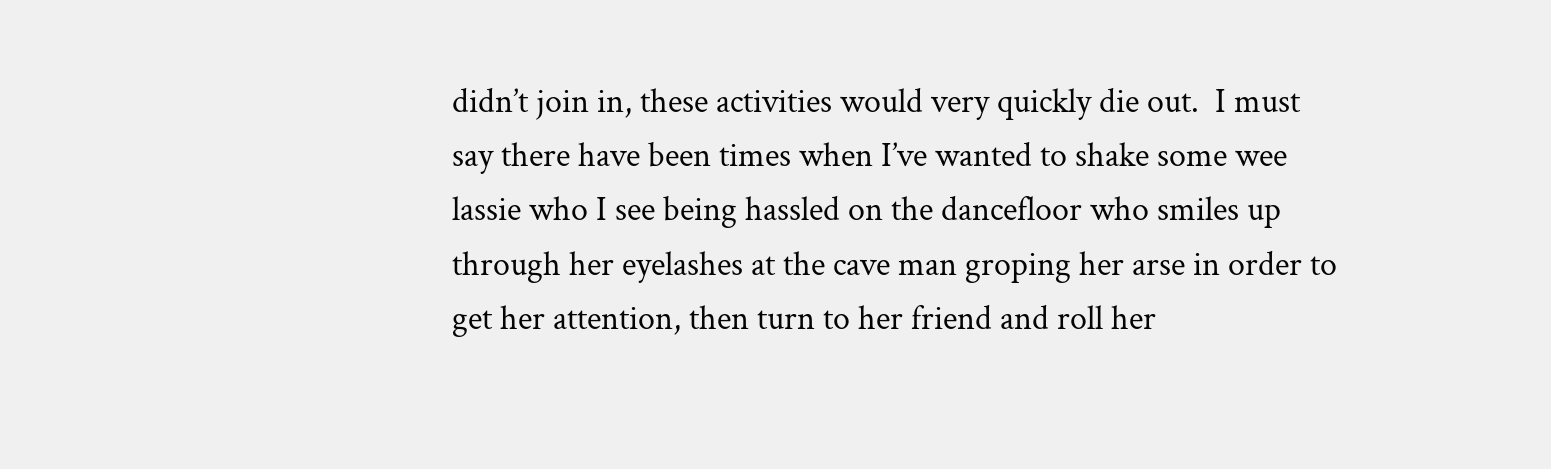didn’t join in, these activities would very quickly die out.  I must say there have been times when I’ve wanted to shake some wee lassie who I see being hassled on the dancefloor who smiles up through her eyelashes at the cave man groping her arse in order to get her attention, then turn to her friend and roll her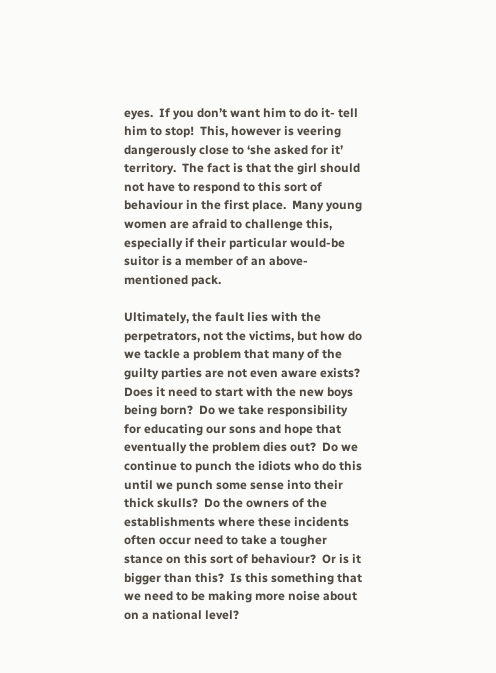eyes.  If you don’t want him to do it- tell him to stop!  This, however is veering dangerously close to ‘she asked for it’ territory.  The fact is that the girl should not have to respond to this sort of behaviour in the first place.  Many young women are afraid to challenge this, especially if their particular would-be suitor is a member of an above-mentioned pack.

Ultimately, the fault lies with the perpetrators, not the victims, but how do we tackle a problem that many of the guilty parties are not even aware exists?  Does it need to start with the new boys being born?  Do we take responsibility for educating our sons and hope that eventually the problem dies out?  Do we continue to punch the idiots who do this until we punch some sense into their thick skulls?  Do the owners of the establishments where these incidents often occur need to take a tougher stance on this sort of behaviour?  Or is it bigger than this?  Is this something that we need to be making more noise about on a national level?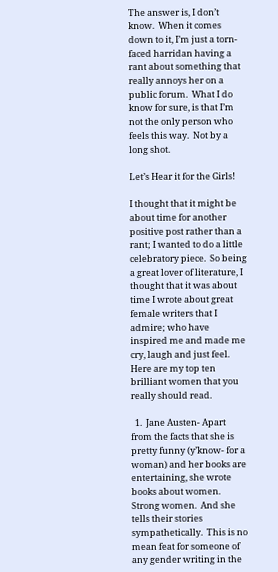The answer is, I don’t know.  When it comes down to it, I’m just a torn-faced harridan having a rant about something that really annoys her on a public forum.  What I do know for sure, is that I’m not the only person who feels this way.  Not by a long shot.

Let’s Hear it for the Girls!

I thought that it might be about time for another positive post rather than a rant; I wanted to do a little celebratory piece.  So being a great lover of literature, I thought that it was about time I wrote about great female writers that I admire; who have inspired me and made me cry, laugh and just feel.  Here are my top ten brilliant women that you really should read.

  1.  Jane Austen- Apart from the facts that she is pretty funny (y’know- for a woman) and her books are entertaining, she wrote books about women.  Strong women.  And she tells their stories sympathetically.  This is no mean feat for someone of any gender writing in the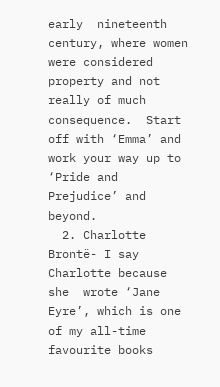early  nineteenth century, where women were considered property and not really of much consequence.  Start off with ‘Emma’ and work your way up to ‘Pride and Prejudice’ and beyond.
  2. Charlotte Brontë- I say Charlotte because she  wrote ‘Jane Eyre’, which is one of my all-time favourite books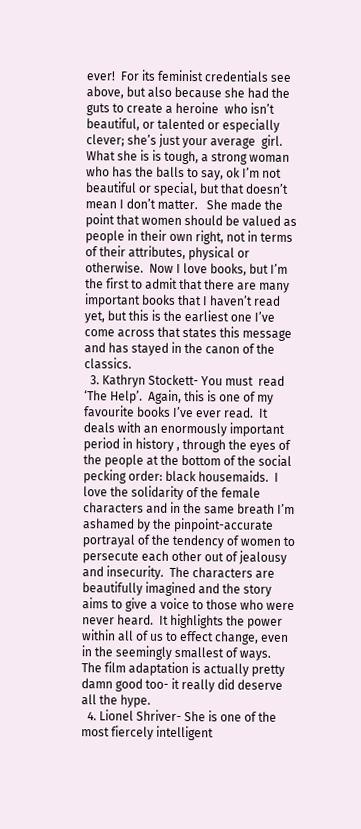ever!  For its feminist credentials see above, but also because she had the guts to create a heroine  who isn’t beautiful, or talented or especially clever; she’s just your average  girl.  What she is is tough, a strong woman who has the balls to say, ok I’m not beautiful or special, but that doesn’t mean I don’t matter.   She made the point that women should be valued as people in their own right, not in terms of their attributes, physical or otherwise.  Now I love books, but I’m the first to admit that there are many important books that I haven’t read yet, but this is the earliest one I’ve come across that states this message and has stayed in the canon of the classics.
  3. Kathryn Stockett- You must  read ‘The Help’.  Again, this is one of my favourite books I’ve ever read.  It deals with an enormously important period in history , through the eyes of the people at the bottom of the social pecking order: black housemaids.  I love the solidarity of the female characters and in the same breath I’m ashamed by the pinpoint-accurate portrayal of the tendency of women to persecute each other out of jealousy  and insecurity.  The characters are beautifully imagined and the story aims to give a voice to those who were never heard.  It highlights the power within all of us to effect change, even in the seemingly smallest of ways.  The film adaptation is actually pretty damn good too- it really did deserve all the hype.
  4. Lionel Shriver- She is one of the most fiercely intelligent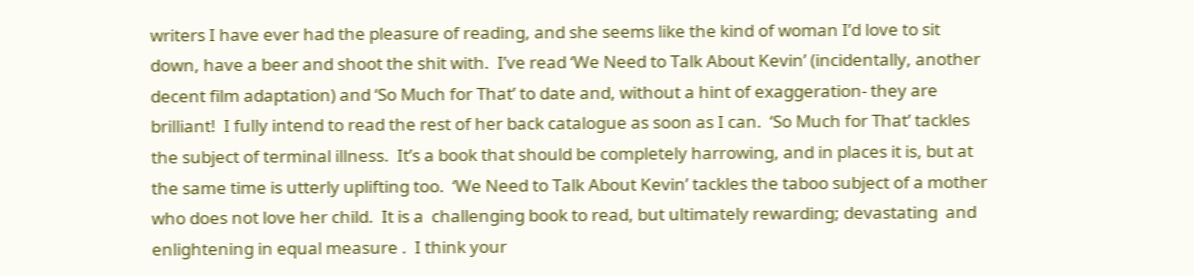writers I have ever had the pleasure of reading, and she seems like the kind of woman I’d love to sit down, have a beer and shoot the shit with.  I’ve read ‘We Need to Talk About Kevin’ (incidentally, another decent film adaptation) and ‘So Much for That’ to date and, without a hint of exaggeration- they are brilliant!  I fully intend to read the rest of her back catalogue as soon as I can.  ‘So Much for That’ tackles the subject of terminal illness.  It’s a book that should be completely harrowing, and in places it is, but at the same time is utterly uplifting too.  ‘We Need to Talk About Kevin’ tackles the taboo subject of a mother who does not love her child.  It is a  challenging book to read, but ultimately rewarding; devastating  and enlightening in equal measure .  I think your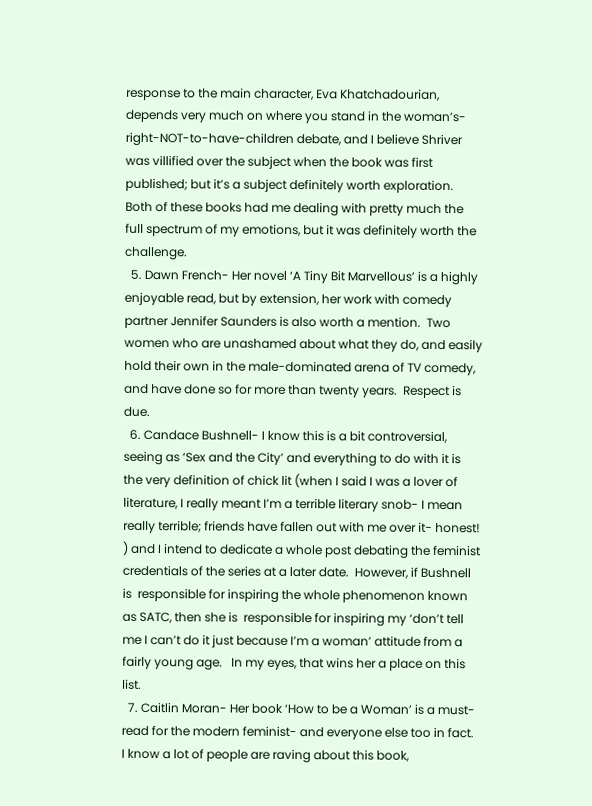response to the main character, Eva Khatchadourian, depends very much on where you stand in the woman’s-right-NOT-to-have-children debate, and I believe Shriver was villified over the subject when the book was first published; but it’s a subject definitely worth exploration.  Both of these books had me dealing with pretty much the full spectrum of my emotions, but it was definitely worth the challenge.
  5. Dawn French- Her novel ‘A Tiny Bit Marvellous’ is a highly enjoyable read, but by extension, her work with comedy partner Jennifer Saunders is also worth a mention.  Two women who are unashamed about what they do, and easily hold their own in the male-dominated arena of TV comedy, and have done so for more than twenty years.  Respect is due.
  6. Candace Bushnell- I know this is a bit controversial, seeing as ‘Sex and the City’ and everything to do with it is the very definition of chick lit (when I said I was a lover of literature, I really meant I’m a terrible literary snob- I mean really terrible; friends have fallen out with me over it- honest! ) and I intend to dedicate a whole post debating the feminist credentials of the series at a later date.  However, if Bushnell is  responsible for inspiring the whole phenomenon known as SATC, then she is  responsible for inspiring my ‘don’t tell me I can’t do it just because I’m a woman’ attitude from a fairly young age.   In my eyes, that wins her a place on this list.
  7. Caitlin Moran- Her book ‘How to be a Woman’ is a must-read for the modern feminist- and everyone else too in fact.  I know a lot of people are raving about this book,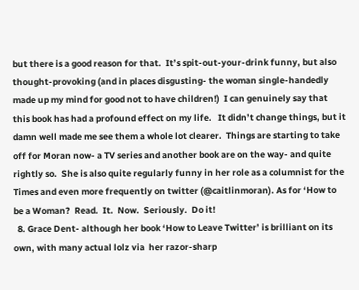but there is a good reason for that.  It’s spit-out-your-drink funny, but also thought-provoking (and in places disgusting- the woman single-handedly made up my mind for good not to have children!)  I can genuinely say that this book has had a profound effect on my life.   It didn’t change things, but it damn well made me see them a whole lot clearer.  Things are starting to take off for Moran now- a TV series and another book are on the way- and quite rightly so.  She is also quite regularly funny in her role as a columnist for the Times and even more frequently on twitter (@caitlinmoran). As for ‘How to be a Woman?  Read.  It.  Now.  Seriously.  Do it!
  8. Grace Dent- although her book ‘How to Leave Twitter’ is brilliant on its own, with many actual lolz via  her razor-sharp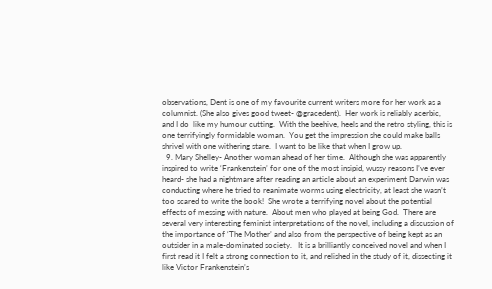observations, Dent is one of my favourite current writers more for her work as a columnist. (She also gives good tweet- @gracedent).  Her work is reliably acerbic, and I do  like my humour cutting.  With the beehive, heels and the retro styling, this is one terrifyingly formidable woman.  You get the impression she could make balls shrivel with one withering stare.  I want to be like that when I grow up.
  9. Mary Shelley- Another woman ahead of her time.  Although she was apparently inspired to write ‘Frankenstein’ for one of the most insipid, wussy reasons I’ve ever heard- she had a nightmare after reading an article about an experiment Darwin was conducting where he tried to reanimate worms using electricity, at least she wasn’t too scared to write the book!  She wrote a terrifying novel about the potential effects of messing with nature.  About men who played at being God.  There are several very interesting feminist interpretations of the novel, including a discussion of the importance of ‘The Mother’ and also from the perspective of being kept as an outsider in a male-dominated society.   It is a brilliantly conceived novel and when I first read it I felt a strong connection to it, and relished in the study of it, dissecting it like Victor Frankenstein’s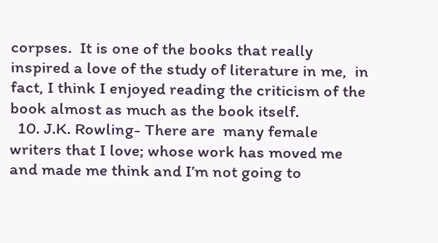corpses.  It is one of the books that really inspired a love of the study of literature in me,  in fact, I think I enjoyed reading the criticism of the book almost as much as the book itself.
  10. J.K. Rowling- There are  many female writers that I love; whose work has moved me and made me think and I’m not going to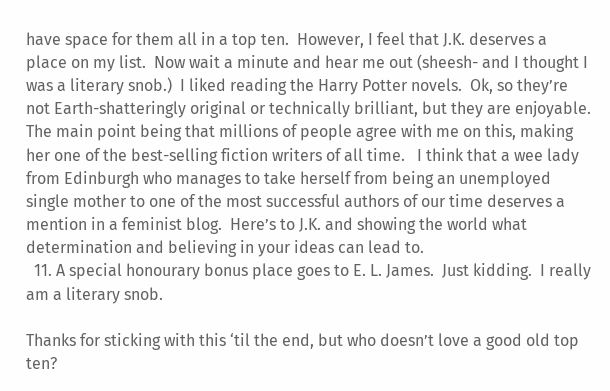have space for them all in a top ten.  However, I feel that J.K. deserves a place on my list.  Now wait a minute and hear me out (sheesh- and I thought I was a literary snob.)  I liked reading the Harry Potter novels.  Ok, so they’re not Earth-shatteringly original or technically brilliant, but they are enjoyable.  The main point being that millions of people agree with me on this, making her one of the best-selling fiction writers of all time.   I think that a wee lady from Edinburgh who manages to take herself from being an unemployed single mother to one of the most successful authors of our time deserves a mention in a feminist blog.  Here’s to J.K. and showing the world what determination and believing in your ideas can lead to.
  11. A special honourary bonus place goes to E. L. James.  Just kidding.  I really am a literary snob.

Thanks for sticking with this ‘til the end, but who doesn’t love a good old top ten?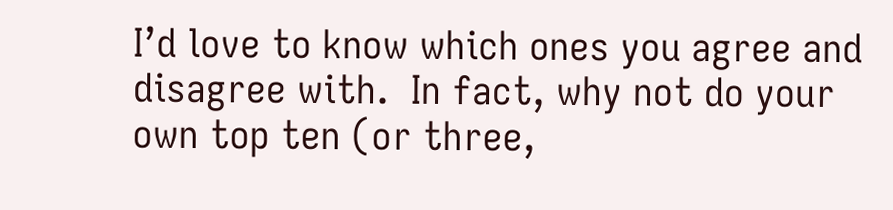I’d love to know which ones you agree and disagree with.  In fact, why not do your own top ten (or three,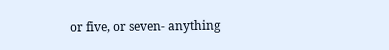or five, or seven- anything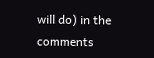will do) in the comments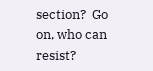section?  Go on, who can resist?